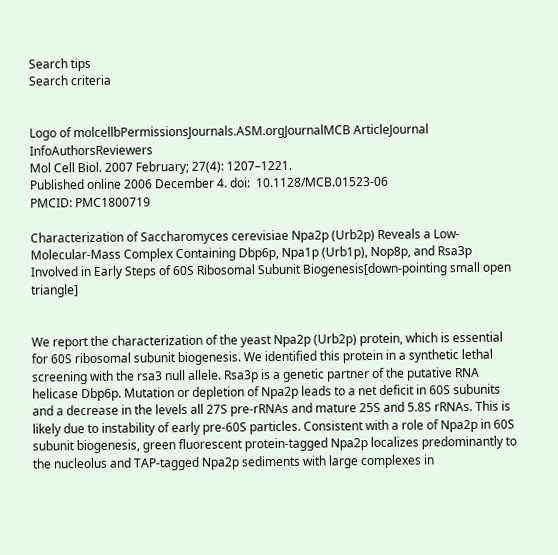Search tips
Search criteria


Logo of molcellbPermissionsJournals.ASM.orgJournalMCB ArticleJournal InfoAuthorsReviewers
Mol Cell Biol. 2007 February; 27(4): 1207–1221.
Published online 2006 December 4. doi:  10.1128/MCB.01523-06
PMCID: PMC1800719

Characterization of Saccharomyces cerevisiae Npa2p (Urb2p) Reveals a Low-Molecular-Mass Complex Containing Dbp6p, Npa1p (Urb1p), Nop8p, and Rsa3p Involved in Early Steps of 60S Ribosomal Subunit Biogenesis[down-pointing small open triangle]


We report the characterization of the yeast Npa2p (Urb2p) protein, which is essential for 60S ribosomal subunit biogenesis. We identified this protein in a synthetic lethal screening with the rsa3 null allele. Rsa3p is a genetic partner of the putative RNA helicase Dbp6p. Mutation or depletion of Npa2p leads to a net deficit in 60S subunits and a decrease in the levels all 27S pre-rRNAs and mature 25S and 5.8S rRNAs. This is likely due to instability of early pre-60S particles. Consistent with a role of Npa2p in 60S subunit biogenesis, green fluorescent protein-tagged Npa2p localizes predominantly to the nucleolus and TAP-tagged Npa2p sediments with large complexes in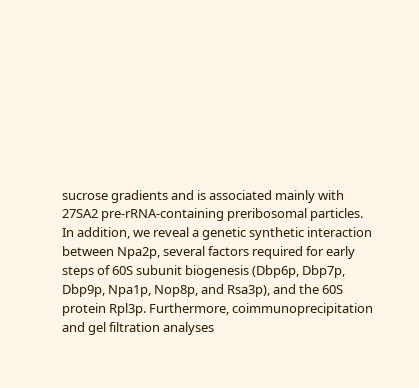sucrose gradients and is associated mainly with 27SA2 pre-rRNA-containing preribosomal particles. In addition, we reveal a genetic synthetic interaction between Npa2p, several factors required for early steps of 60S subunit biogenesis (Dbp6p, Dbp7p, Dbp9p, Npa1p, Nop8p, and Rsa3p), and the 60S protein Rpl3p. Furthermore, coimmunoprecipitation and gel filtration analyses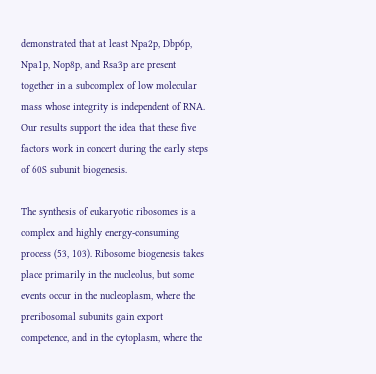demonstrated that at least Npa2p, Dbp6p, Npa1p, Nop8p, and Rsa3p are present together in a subcomplex of low molecular mass whose integrity is independent of RNA. Our results support the idea that these five factors work in concert during the early steps of 60S subunit biogenesis.

The synthesis of eukaryotic ribosomes is a complex and highly energy-consuming process (53, 103). Ribosome biogenesis takes place primarily in the nucleolus, but some events occur in the nucleoplasm, where the preribosomal subunits gain export competence, and in the cytoplasm, where the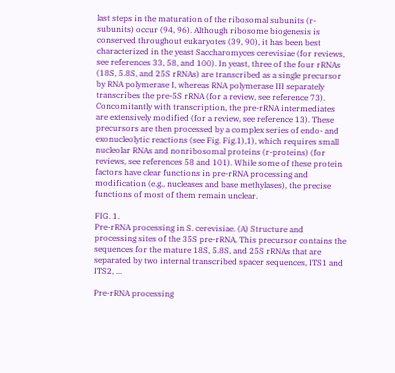last steps in the maturation of the ribosomal subunits (r-subunits) occur (94, 96). Although ribosome biogenesis is conserved throughout eukaryotes (39, 90), it has been best characterized in the yeast Saccharomyces cerevisiae (for reviews, see references 33, 58, and 100). In yeast, three of the four rRNAs (18S, 5.8S, and 25S rRNAs) are transcribed as a single precursor by RNA polymerase I, whereas RNA polymerase III separately transcribes the pre-5S rRNA (for a review, see reference 73). Concomitantly with transcription, the pre-rRNA intermediates are extensively modified (for a review, see reference 13). These precursors are then processed by a complex series of endo- and exonucleolytic reactions (see Fig. Fig.1),1), which requires small nucleolar RNAs and nonribosomal proteins (r-proteins) (for reviews, see references 58 and 101). While some of these protein factors have clear functions in pre-rRNA processing and modification (e.g., nucleases and base methylases), the precise functions of most of them remain unclear.

FIG. 1.
Pre-rRNA processing in S. cerevisiae. (A) Structure and processing sites of the 35S pre-rRNA. This precursor contains the sequences for the mature 18S, 5.8S, and 25S rRNAs that are separated by two internal transcribed spacer sequences, ITS1 and ITS2, ...

Pre-rRNA processing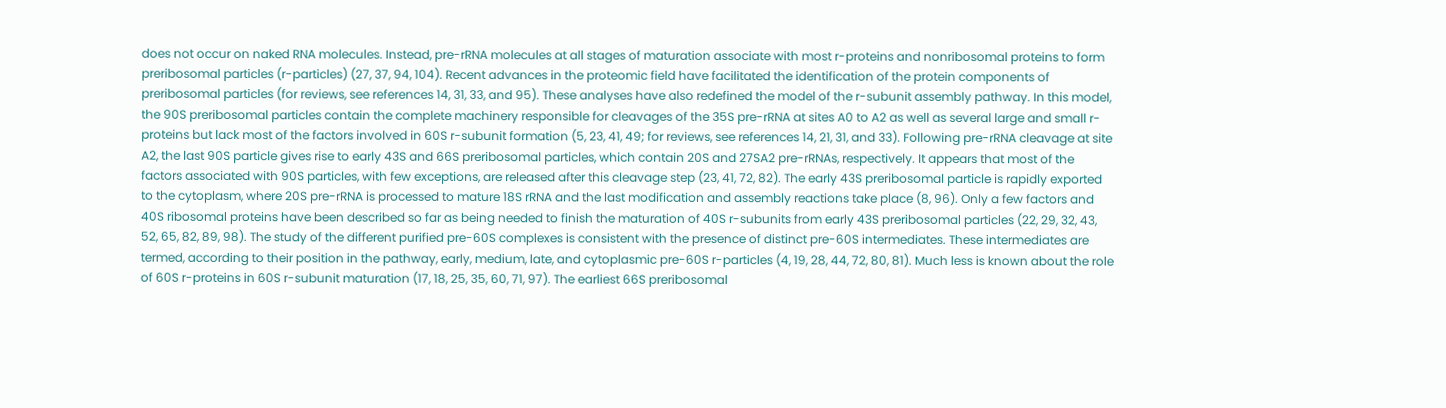does not occur on naked RNA molecules. Instead, pre-rRNA molecules at all stages of maturation associate with most r-proteins and nonribosomal proteins to form preribosomal particles (r-particles) (27, 37, 94, 104). Recent advances in the proteomic field have facilitated the identification of the protein components of preribosomal particles (for reviews, see references 14, 31, 33, and 95). These analyses have also redefined the model of the r-subunit assembly pathway. In this model, the 90S preribosomal particles contain the complete machinery responsible for cleavages of the 35S pre-rRNA at sites A0 to A2 as well as several large and small r-proteins but lack most of the factors involved in 60S r-subunit formation (5, 23, 41, 49; for reviews, see references 14, 21, 31, and 33). Following pre-rRNA cleavage at site A2, the last 90S particle gives rise to early 43S and 66S preribosomal particles, which contain 20S and 27SA2 pre-rRNAs, respectively. It appears that most of the factors associated with 90S particles, with few exceptions, are released after this cleavage step (23, 41, 72, 82). The early 43S preribosomal particle is rapidly exported to the cytoplasm, where 20S pre-rRNA is processed to mature 18S rRNA and the last modification and assembly reactions take place (8, 96). Only a few factors and 40S ribosomal proteins have been described so far as being needed to finish the maturation of 40S r-subunits from early 43S preribosomal particles (22, 29, 32, 43, 52, 65, 82, 89, 98). The study of the different purified pre-60S complexes is consistent with the presence of distinct pre-60S intermediates. These intermediates are termed, according to their position in the pathway, early, medium, late, and cytoplasmic pre-60S r-particles (4, 19, 28, 44, 72, 80, 81). Much less is known about the role of 60S r-proteins in 60S r-subunit maturation (17, 18, 25, 35, 60, 71, 97). The earliest 66S preribosomal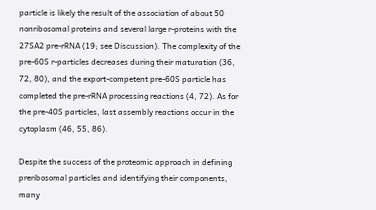particle is likely the result of the association of about 50 nonribosomal proteins and several large r-proteins with the 27SA2 pre-rRNA (19; see Discussion). The complexity of the pre-60S r-particles decreases during their maturation (36, 72, 80), and the export-competent pre-60S particle has completed the pre-rRNA processing reactions (4, 72). As for the pre-40S particles, last assembly reactions occur in the cytoplasm (46, 55, 86).

Despite the success of the proteomic approach in defining preribosomal particles and identifying their components, many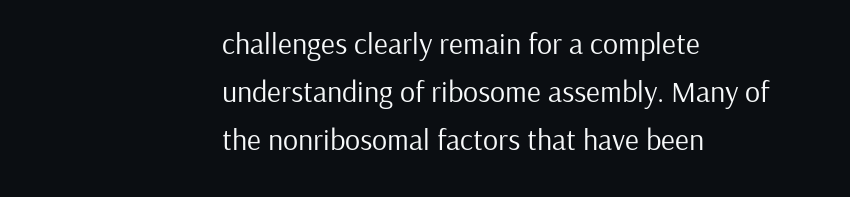challenges clearly remain for a complete understanding of ribosome assembly. Many of the nonribosomal factors that have been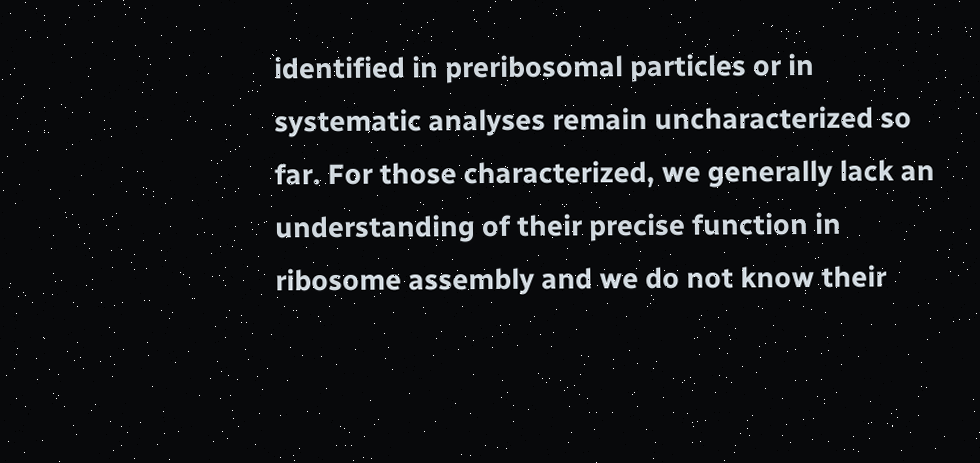identified in preribosomal particles or in systematic analyses remain uncharacterized so far. For those characterized, we generally lack an understanding of their precise function in ribosome assembly and we do not know their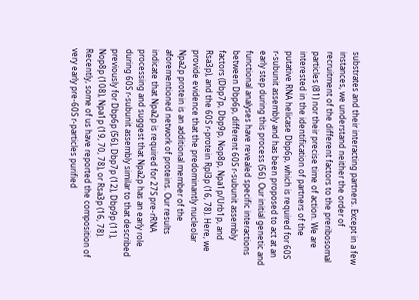substrates and their interacting partners. Except in a few instances, we understand neither the order of recruitment of the different factors to the preribosomal particles (81) nor their precise time of action. We are interested in the identification of partners of the putative RNA helicase Dbp6p, which is required for 60S r-subunit assembly and has been proposed to act at an early step during this process (56). Our initial genetic and functional analyses have revealed specific interactions between Dbp6p, different 60S r-subunit assembly factors (Dbp7p, Dbp9p, Nop8p, Npa1p/Urb1p, and Rsa3p), and the 60S r-protein Rpl3p (16, 78). Here, we provide evidence that the predominantly nucleolar Npa2p protein is an additional member of the aforementioned network of proteins. Our results indicate that Npa2p is required for 27S pre-rRNA processing and suggest that Npa2p has an early role during 60S r-subunit assembly similar to that described previously for Dbp6p (56), Dbp7p (12), Dbp9p (11), Nop8p (108), Npa1p (19, 70, 78), or Rsa3p (16, 78). Recently, some of us have reported the composition of very early pre-60S r-particles purified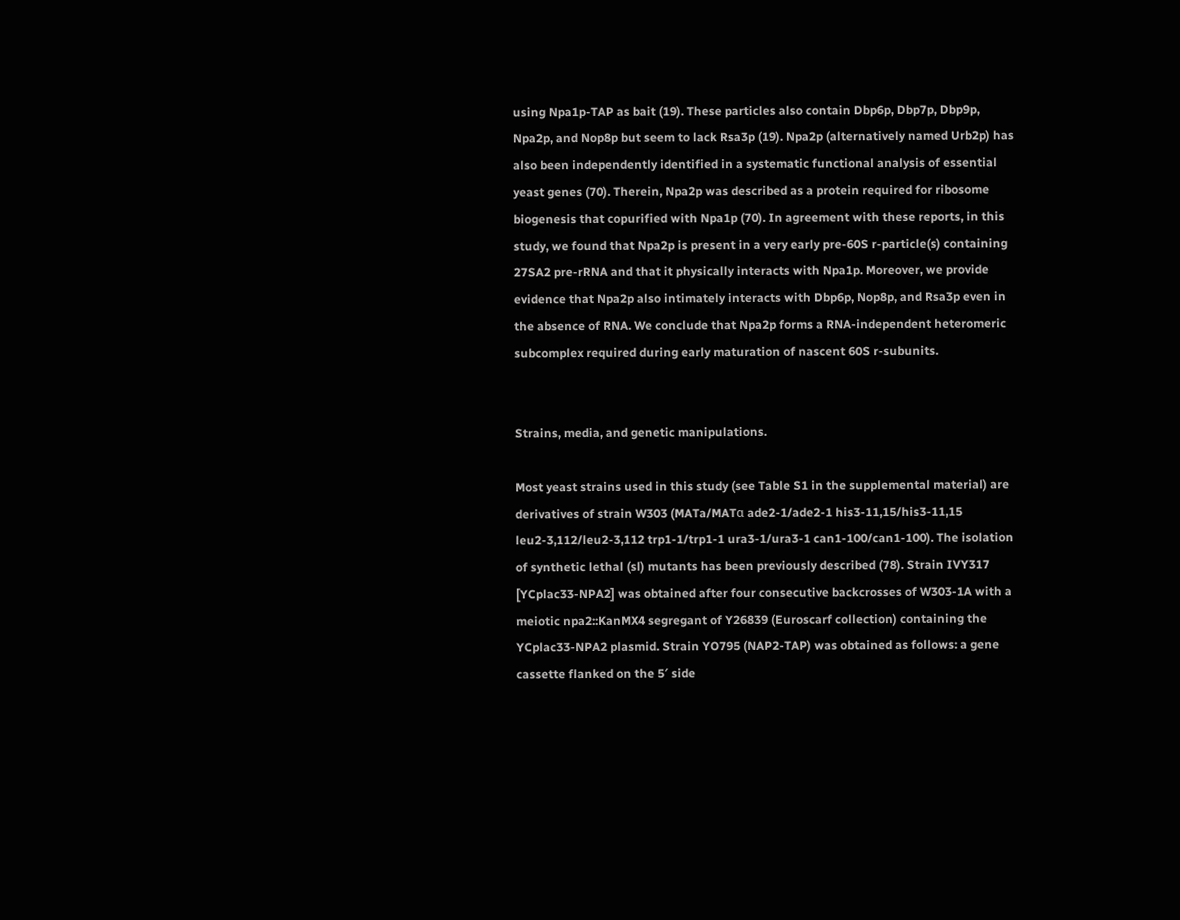using Npa1p-TAP as bait (19). These particles also contain Dbp6p, Dbp7p, Dbp9p, Npa2p, and Nop8p but seem to lack Rsa3p (19). Npa2p (alternatively named Urb2p) has also been independently identified in a systematic functional analysis of essential yeast genes (70). Therein, Npa2p was described as a protein required for ribosome biogenesis that copurified with Npa1p (70). In agreement with these reports, in this study, we found that Npa2p is present in a very early pre-60S r-particle(s) containing 27SA2 pre-rRNA and that it physically interacts with Npa1p. Moreover, we provide evidence that Npa2p also intimately interacts with Dbp6p, Nop8p, and Rsa3p even in the absence of RNA. We conclude that Npa2p forms a RNA-independent heteromeric subcomplex required during early maturation of nascent 60S r-subunits.


Strains, media, and genetic manipulations.

Most yeast strains used in this study (see Table S1 in the supplemental material) are derivatives of strain W303 (MATa/MATα ade2-1/ade2-1 his3-11,15/his3-11,15 leu2-3,112/leu2-3,112 trp1-1/trp1-1 ura3-1/ura3-1 can1-100/can1-100). The isolation of synthetic lethal (sl) mutants has been previously described (78). Strain IVY317 [YCplac33-NPA2] was obtained after four consecutive backcrosses of W303-1A with a meiotic npa2::KanMX4 segregant of Y26839 (Euroscarf collection) containing the YCplac33-NPA2 plasmid. Strain YO795 (NAP2-TAP) was obtained as follows: a gene cassette flanked on the 5′ side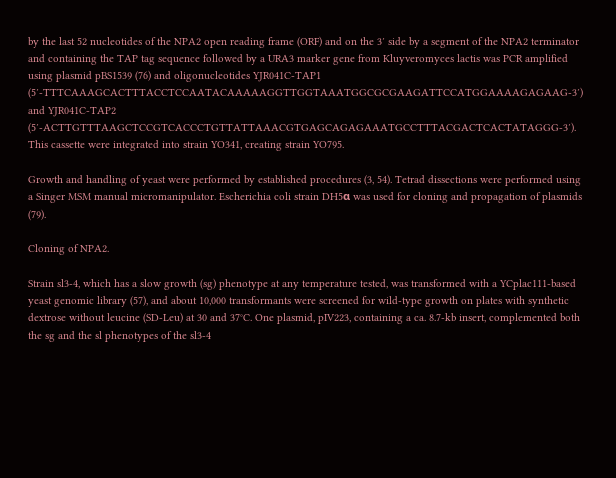by the last 52 nucleotides of the NPA2 open reading frame (ORF) and on the 3′ side by a segment of the NPA2 terminator and containing the TAP tag sequence followed by a URA3 marker gene from Kluyveromyces lactis was PCR amplified using plasmid pBS1539 (76) and oligonucleotides YJR041C-TAP1 (5′-TTTCAAAGCACTTTACCTCCAATACAAAAAGGTTGGTAAATGGCGCGAAGATTCCATGGAAAAGAGAAG-3′) and YJR041C-TAP2 (5′-ACTTGTTTAAGCTCCGTCACCCTGTTATTAAACGTGAGCAGAGAAATGCCTTTACGACTCACTATAGGG-3′). This cassette were integrated into strain YO341, creating strain YO795.

Growth and handling of yeast were performed by established procedures (3, 54). Tetrad dissections were performed using a Singer MSM manual micromanipulator. Escherichia coli strain DH5α was used for cloning and propagation of plasmids (79).

Cloning of NPA2.

Strain sl3-4, which has a slow growth (sg) phenotype at any temperature tested, was transformed with a YCplac111-based yeast genomic library (57), and about 10,000 transformants were screened for wild-type growth on plates with synthetic dextrose without leucine (SD-Leu) at 30 and 37°C. One plasmid, pIV223, containing a ca. 8.7-kb insert, complemented both the sg and the sl phenotypes of the sl3-4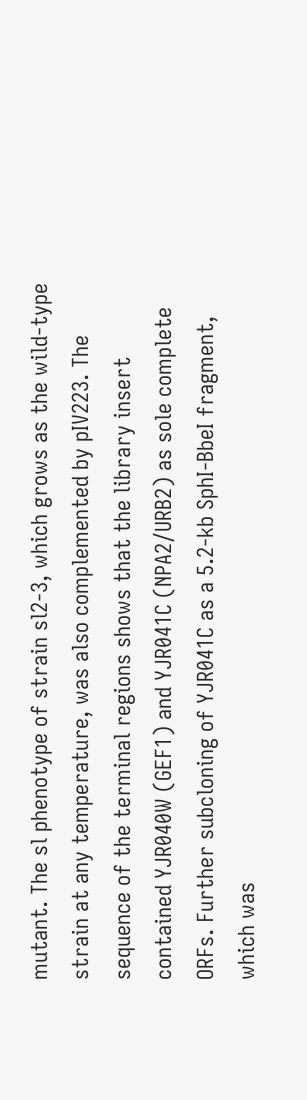mutant. The sl phenotype of strain sl2-3, which grows as the wild-type strain at any temperature, was also complemented by pIV223. The sequence of the terminal regions shows that the library insert contained YJR040W (GEF1) and YJR041C (NPA2/URB2) as sole complete ORFs. Further subcloning of YJR041C as a 5.2-kb SphI-BbeI fragment, which was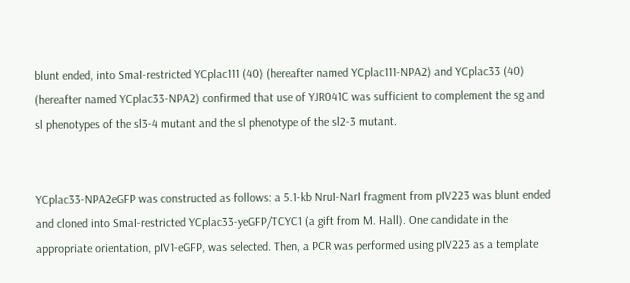blunt ended, into SmaI-restricted YCplac111 (40) (hereafter named YCplac111-NPA2) and YCplac33 (40) (hereafter named YCplac33-NPA2) confirmed that use of YJR041C was sufficient to complement the sg and sl phenotypes of the sl3-4 mutant and the sl phenotype of the sl2-3 mutant.


YCplac33-NPA2eGFP was constructed as follows: a 5.1-kb NruI-NarI fragment from pIV223 was blunt ended and cloned into SmaI-restricted YCplac33-yeGFP/TCYC1 (a gift from M. Hall). One candidate in the appropriate orientation, pIV1-eGFP, was selected. Then, a PCR was performed using pIV223 as a template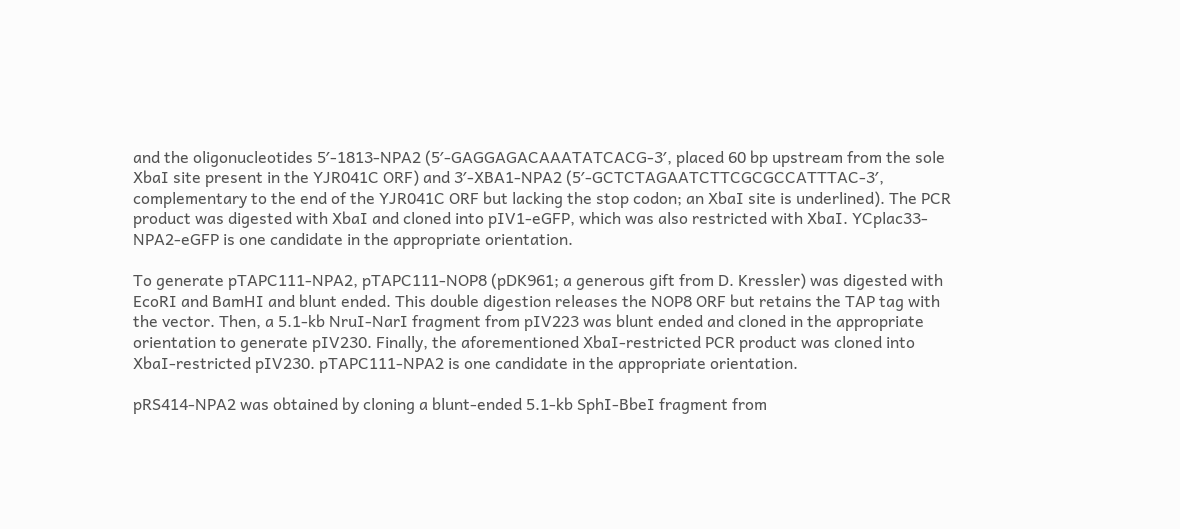and the oligonucleotides 5′-1813-NPA2 (5′-GAGGAGACAAATATCACG-3′, placed 60 bp upstream from the sole XbaI site present in the YJR041C ORF) and 3′-XBA1-NPA2 (5′-GCTCTAGAATCTTCGCGCCATTTAC-3′, complementary to the end of the YJR041C ORF but lacking the stop codon; an XbaI site is underlined). The PCR product was digested with XbaI and cloned into pIV1-eGFP, which was also restricted with XbaI. YCplac33-NPA2-eGFP is one candidate in the appropriate orientation.

To generate pTAPC111-NPA2, pTAPC111-NOP8 (pDK961; a generous gift from D. Kressler) was digested with EcoRI and BamHI and blunt ended. This double digestion releases the NOP8 ORF but retains the TAP tag with the vector. Then, a 5.1-kb NruI-NarI fragment from pIV223 was blunt ended and cloned in the appropriate orientation to generate pIV230. Finally, the aforementioned XbaI-restricted PCR product was cloned into XbaI-restricted pIV230. pTAPC111-NPA2 is one candidate in the appropriate orientation.

pRS414-NPA2 was obtained by cloning a blunt-ended 5.1-kb SphI-BbeI fragment from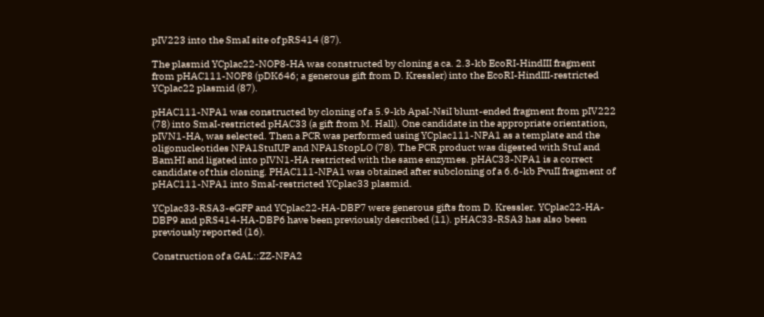pIV223 into the SmaI site of pRS414 (87).

The plasmid YCplac22-NOP8-HA was constructed by cloning a ca. 2.3-kb EcoRI-HindIII fragment from pHAC111-NOP8 (pDK646; a generous gift from D. Kressler) into the EcoRI-HindIII-restricted YCplac22 plasmid (87).

pHAC111-NPA1 was constructed by cloning of a 5.9-kb ApaI-NsiI blunt-ended fragment from pIV222 (78) into SmaI-restricted pHAC33 (a gift from M. Hall). One candidate in the appropriate orientation, pIVN1-HA, was selected. Then a PCR was performed using YCplac111-NPA1 as a template and the oligonucleotides NPA1StuIUP and NPA1StopLO (78). The PCR product was digested with StuI and BamHI and ligated into pIVN1-HA restricted with the same enzymes. pHAC33-NPA1 is a correct candidate of this cloning. PHAC111-NPA1 was obtained after subcloning of a 6.6-kb PvuII fragment of pHAC111-NPA1 into SmaI-restricted YCplac33 plasmid.

YCplac33-RSA3-eGFP and YCplac22-HA-DBP7 were generous gifts from D. Kressler. YCplac22-HA-DBP9 and pRS414-HA-DBP6 have been previously described (11). pHAC33-RSA3 has also been previously reported (16).

Construction of a GAL::ZZ-NPA2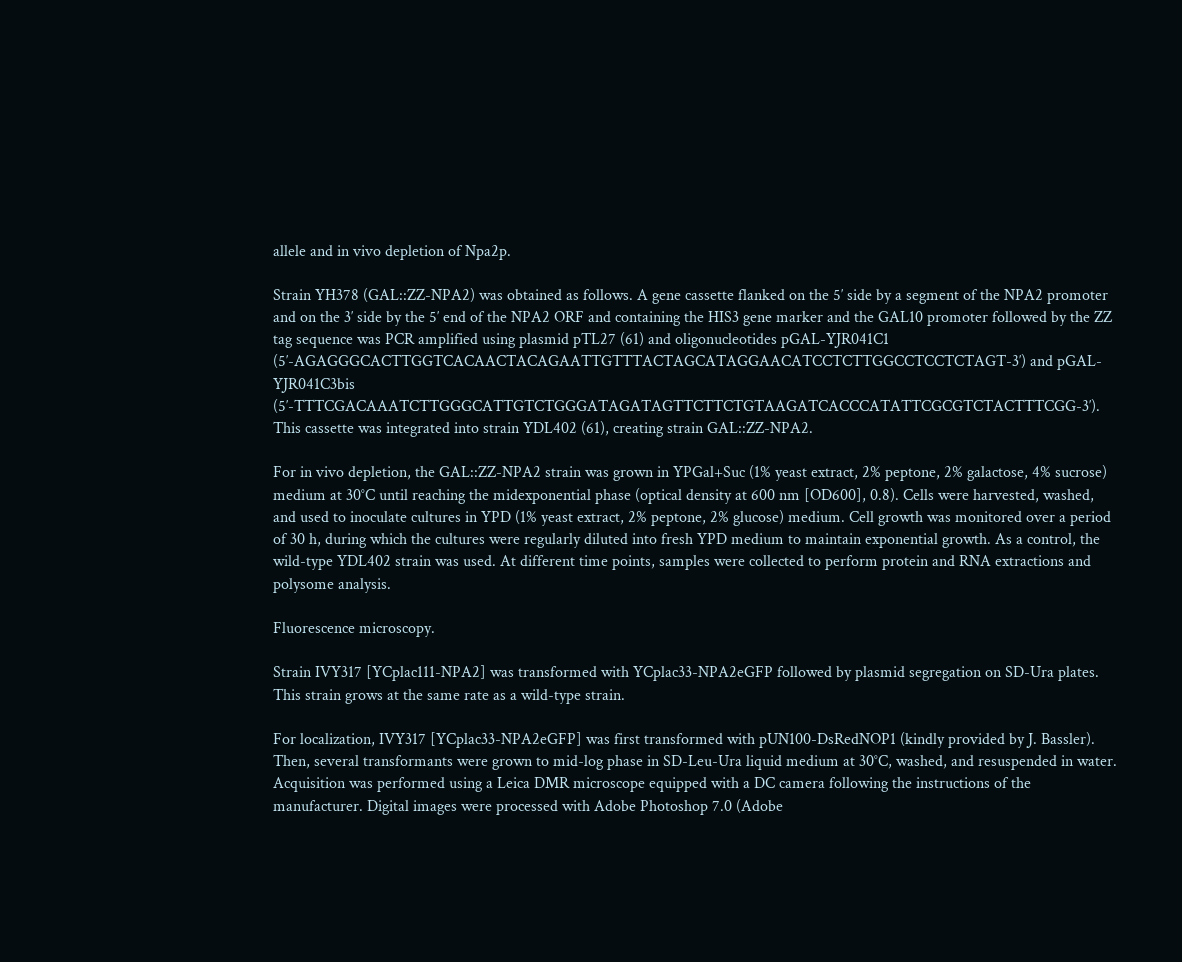allele and in vivo depletion of Npa2p.

Strain YH378 (GAL::ZZ-NPA2) was obtained as follows. A gene cassette flanked on the 5′ side by a segment of the NPA2 promoter and on the 3′ side by the 5′ end of the NPA2 ORF and containing the HIS3 gene marker and the GAL10 promoter followed by the ZZ tag sequence was PCR amplified using plasmid pTL27 (61) and oligonucleotides pGAL-YJR041C1 (5′-AGAGGGCACTTGGTCACAACTACAGAATTGTTTACTAGCATAGGAACATCCTCTTGGCCTCCTCTAGT-3′) and pGAL-YJR041C3bis (5′-TTTCGACAAATCTTGGGCATTGTCTGGGATAGATAGTTCTTCTGTAAGATCACCCATATTCGCGTCTACTTTCGG-3′). This cassette was integrated into strain YDL402 (61), creating strain GAL::ZZ-NPA2.

For in vivo depletion, the GAL::ZZ-NPA2 strain was grown in YPGal+Suc (1% yeast extract, 2% peptone, 2% galactose, 4% sucrose) medium at 30°C until reaching the midexponential phase (optical density at 600 nm [OD600], 0.8). Cells were harvested, washed, and used to inoculate cultures in YPD (1% yeast extract, 2% peptone, 2% glucose) medium. Cell growth was monitored over a period of 30 h, during which the cultures were regularly diluted into fresh YPD medium to maintain exponential growth. As a control, the wild-type YDL402 strain was used. At different time points, samples were collected to perform protein and RNA extractions and polysome analysis.

Fluorescence microscopy.

Strain IVY317 [YCplac111-NPA2] was transformed with YCplac33-NPA2eGFP followed by plasmid segregation on SD-Ura plates. This strain grows at the same rate as a wild-type strain.

For localization, IVY317 [YCplac33-NPA2eGFP] was first transformed with pUN100-DsRedNOP1 (kindly provided by J. Bassler). Then, several transformants were grown to mid-log phase in SD-Leu-Ura liquid medium at 30°C, washed, and resuspended in water. Acquisition was performed using a Leica DMR microscope equipped with a DC camera following the instructions of the manufacturer. Digital images were processed with Adobe Photoshop 7.0 (Adobe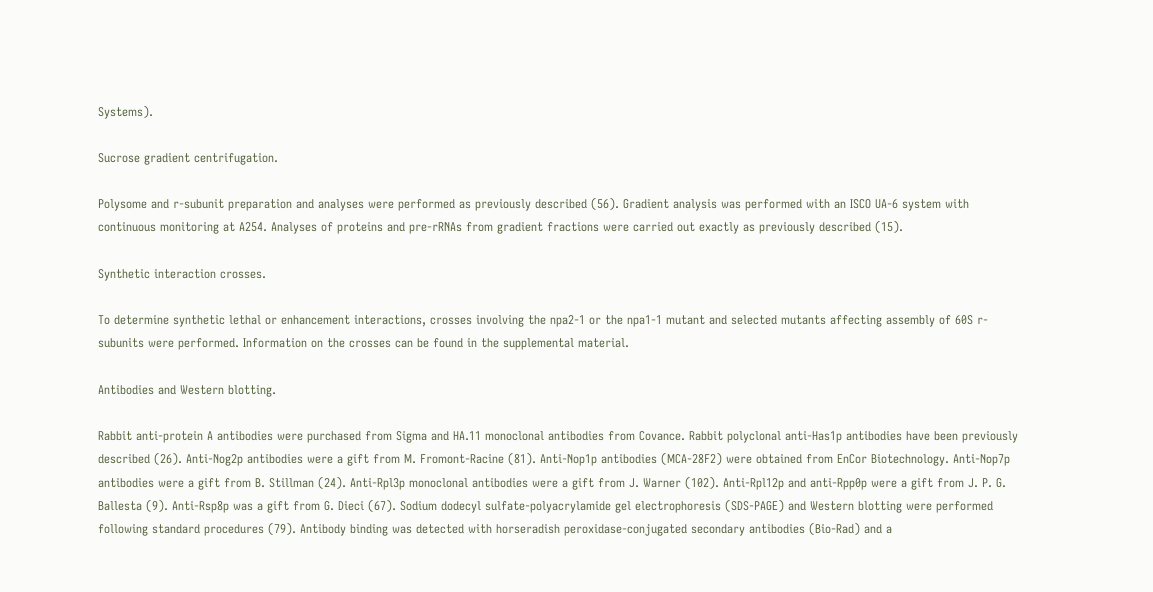Systems).

Sucrose gradient centrifugation.

Polysome and r-subunit preparation and analyses were performed as previously described (56). Gradient analysis was performed with an ISCO UA-6 system with continuous monitoring at A254. Analyses of proteins and pre-rRNAs from gradient fractions were carried out exactly as previously described (15).

Synthetic interaction crosses.

To determine synthetic lethal or enhancement interactions, crosses involving the npa2-1 or the npa1-1 mutant and selected mutants affecting assembly of 60S r-subunits were performed. Information on the crosses can be found in the supplemental material.

Antibodies and Western blotting.

Rabbit anti-protein A antibodies were purchased from Sigma and HA.11 monoclonal antibodies from Covance. Rabbit polyclonal anti-Has1p antibodies have been previously described (26). Anti-Nog2p antibodies were a gift from M. Fromont-Racine (81). Anti-Nop1p antibodies (MCA-28F2) were obtained from EnCor Biotechnology. Anti-Nop7p antibodies were a gift from B. Stillman (24). Anti-Rpl3p monoclonal antibodies were a gift from J. Warner (102). Anti-Rpl12p and anti-Rpp0p were a gift from J. P. G. Ballesta (9). Anti-Rsp8p was a gift from G. Dieci (67). Sodium dodecyl sulfate-polyacrylamide gel electrophoresis (SDS-PAGE) and Western blotting were performed following standard procedures (79). Antibody binding was detected with horseradish peroxidase-conjugated secondary antibodies (Bio-Rad) and a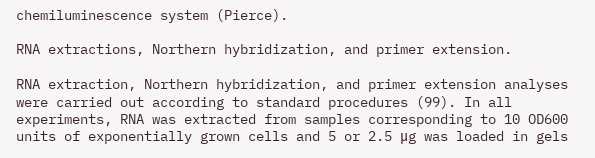chemiluminescence system (Pierce).

RNA extractions, Northern hybridization, and primer extension.

RNA extraction, Northern hybridization, and primer extension analyses were carried out according to standard procedures (99). In all experiments, RNA was extracted from samples corresponding to 10 OD600 units of exponentially grown cells and 5 or 2.5 μg was loaded in gels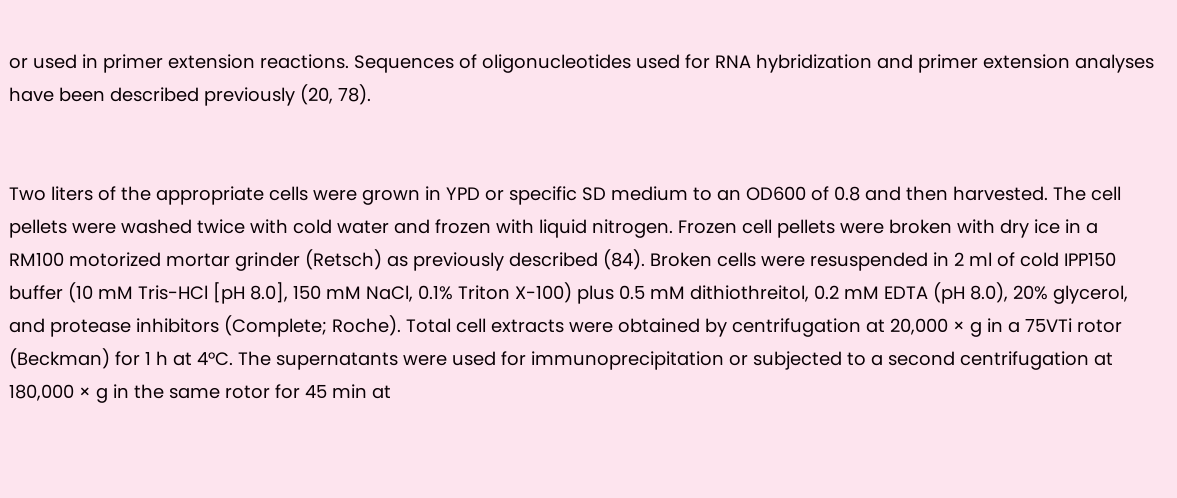or used in primer extension reactions. Sequences of oligonucleotides used for RNA hybridization and primer extension analyses have been described previously (20, 78).


Two liters of the appropriate cells were grown in YPD or specific SD medium to an OD600 of 0.8 and then harvested. The cell pellets were washed twice with cold water and frozen with liquid nitrogen. Frozen cell pellets were broken with dry ice in a RM100 motorized mortar grinder (Retsch) as previously described (84). Broken cells were resuspended in 2 ml of cold IPP150 buffer (10 mM Tris-HCl [pH 8.0], 150 mM NaCl, 0.1% Triton X-100) plus 0.5 mM dithiothreitol, 0.2 mM EDTA (pH 8.0), 20% glycerol, and protease inhibitors (Complete; Roche). Total cell extracts were obtained by centrifugation at 20,000 × g in a 75VTi rotor (Beckman) for 1 h at 4°C. The supernatants were used for immunoprecipitation or subjected to a second centrifugation at 180,000 × g in the same rotor for 45 min at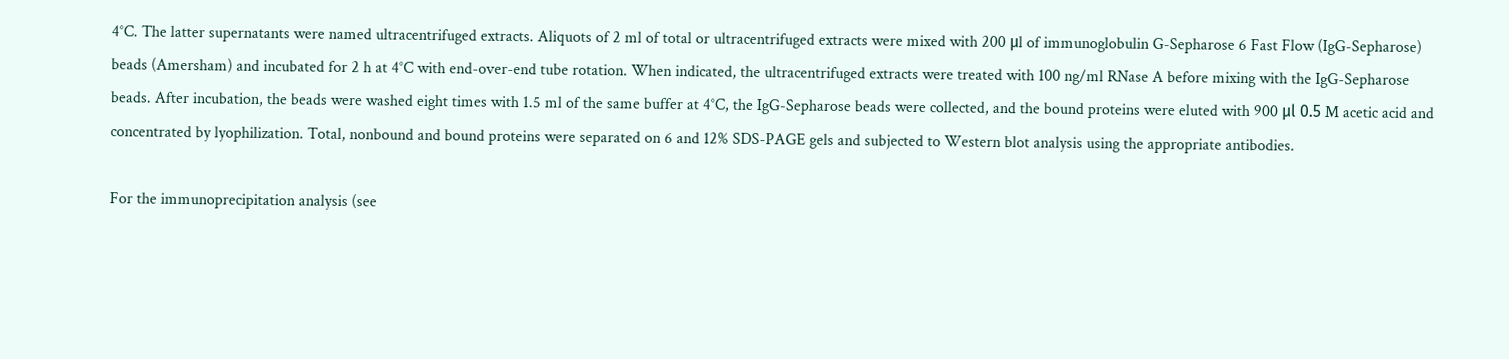4°C. The latter supernatants were named ultracentrifuged extracts. Aliquots of 2 ml of total or ultracentrifuged extracts were mixed with 200 μl of immunoglobulin G-Sepharose 6 Fast Flow (IgG-Sepharose) beads (Amersham) and incubated for 2 h at 4°C with end-over-end tube rotation. When indicated, the ultracentrifuged extracts were treated with 100 ng/ml RNase A before mixing with the IgG-Sepharose beads. After incubation, the beads were washed eight times with 1.5 ml of the same buffer at 4°C, the IgG-Sepharose beads were collected, and the bound proteins were eluted with 900 μl 0.5 M acetic acid and concentrated by lyophilization. Total, nonbound and bound proteins were separated on 6 and 12% SDS-PAGE gels and subjected to Western blot analysis using the appropriate antibodies.

For the immunoprecipitation analysis (see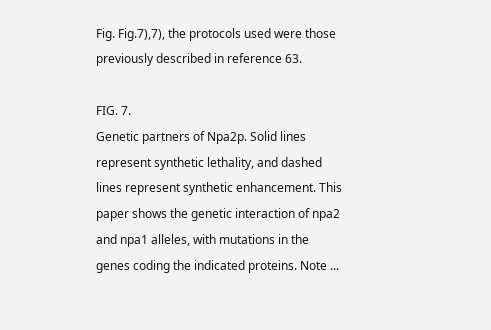Fig. Fig.7),7), the protocols used were those previously described in reference 63.

FIG. 7.
Genetic partners of Npa2p. Solid lines represent synthetic lethality, and dashed lines represent synthetic enhancement. This paper shows the genetic interaction of npa2 and npa1 alleles, with mutations in the genes coding the indicated proteins. Note ...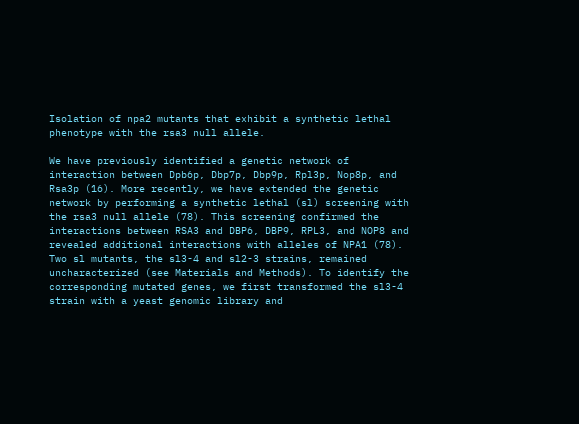Isolation of npa2 mutants that exhibit a synthetic lethal phenotype with the rsa3 null allele.

We have previously identified a genetic network of interaction between Dpb6p, Dbp7p, Dbp9p, Rpl3p, Nop8p, and Rsa3p (16). More recently, we have extended the genetic network by performing a synthetic lethal (sl) screening with the rsa3 null allele (78). This screening confirmed the interactions between RSA3 and DBP6, DBP9, RPL3, and NOP8 and revealed additional interactions with alleles of NPA1 (78). Two sl mutants, the sl3-4 and sl2-3 strains, remained uncharacterized (see Materials and Methods). To identify the corresponding mutated genes, we first transformed the sl3-4 strain with a yeast genomic library and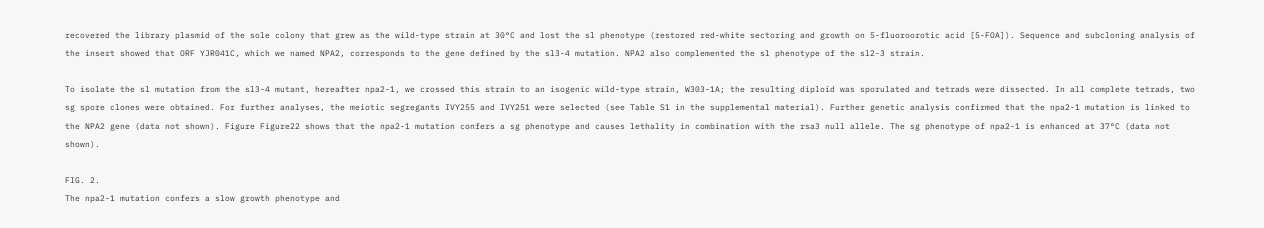recovered the library plasmid of the sole colony that grew as the wild-type strain at 30°C and lost the sl phenotype (restored red-white sectoring and growth on 5-fluoroorotic acid [5-FOA]). Sequence and subcloning analysis of the insert showed that ORF YJR041C, which we named NPA2, corresponds to the gene defined by the sl3-4 mutation. NPA2 also complemented the sl phenotype of the sl2-3 strain.

To isolate the sl mutation from the sl3-4 mutant, hereafter npa2-1, we crossed this strain to an isogenic wild-type strain, W303-1A; the resulting diploid was sporulated and tetrads were dissected. In all complete tetrads, two sg spore clones were obtained. For further analyses, the meiotic segregants IVY255 and IVY251 were selected (see Table S1 in the supplemental material). Further genetic analysis confirmed that the npa2-1 mutation is linked to the NPA2 gene (data not shown). Figure Figure22 shows that the npa2-1 mutation confers a sg phenotype and causes lethality in combination with the rsa3 null allele. The sg phenotype of npa2-1 is enhanced at 37°C (data not shown).

FIG. 2.
The npa2-1 mutation confers a slow growth phenotype and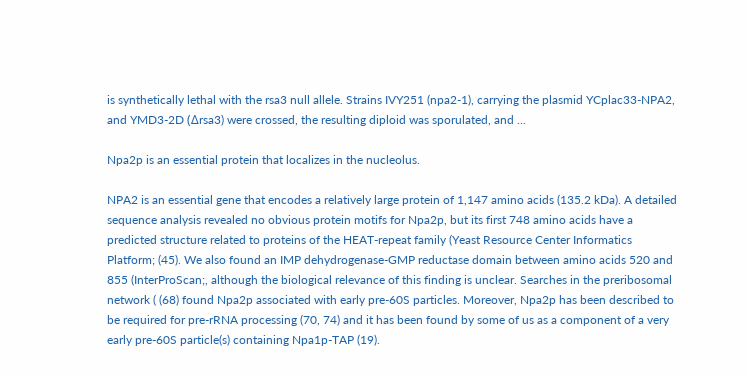is synthetically lethal with the rsa3 null allele. Strains IVY251 (npa2-1), carrying the plasmid YCplac33-NPA2, and YMD3-2D (Δrsa3) were crossed, the resulting diploid was sporulated, and ...

Npa2p is an essential protein that localizes in the nucleolus.

NPA2 is an essential gene that encodes a relatively large protein of 1,147 amino acids (135.2 kDa). A detailed sequence analysis revealed no obvious protein motifs for Npa2p, but its first 748 amino acids have a predicted structure related to proteins of the HEAT-repeat family (Yeast Resource Center Informatics Platform; (45). We also found an IMP dehydrogenase-GMP reductase domain between amino acids 520 and 855 (InterProScan;, although the biological relevance of this finding is unclear. Searches in the preribosomal network ( (68) found Npa2p associated with early pre-60S particles. Moreover, Npa2p has been described to be required for pre-rRNA processing (70, 74) and it has been found by some of us as a component of a very early pre-60S particle(s) containing Npa1p-TAP (19).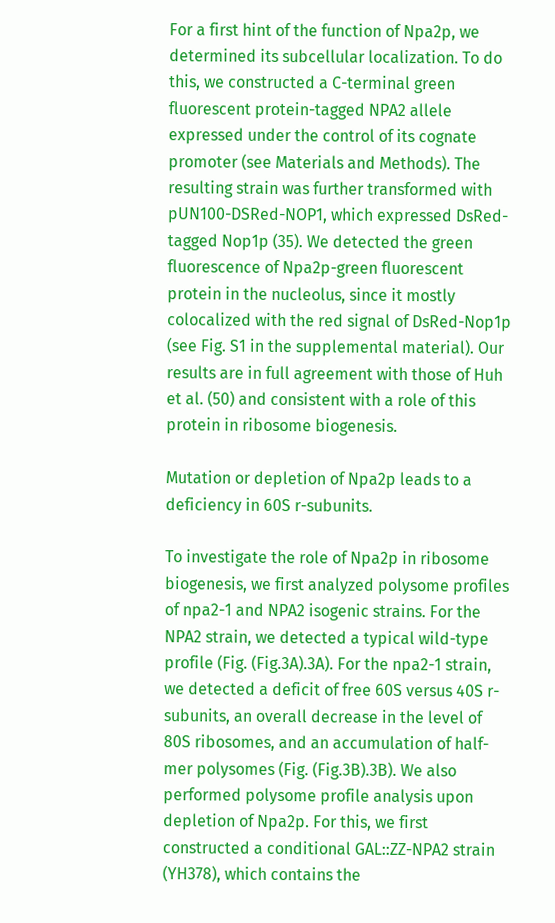For a first hint of the function of Npa2p, we determined its subcellular localization. To do this, we constructed a C-terminal green fluorescent protein-tagged NPA2 allele expressed under the control of its cognate promoter (see Materials and Methods). The resulting strain was further transformed with pUN100-DSRed-NOP1, which expressed DsRed-tagged Nop1p (35). We detected the green fluorescence of Npa2p-green fluorescent protein in the nucleolus, since it mostly colocalized with the red signal of DsRed-Nop1p (see Fig. S1 in the supplemental material). Our results are in full agreement with those of Huh et al. (50) and consistent with a role of this protein in ribosome biogenesis.

Mutation or depletion of Npa2p leads to a deficiency in 60S r-subunits.

To investigate the role of Npa2p in ribosome biogenesis, we first analyzed polysome profiles of npa2-1 and NPA2 isogenic strains. For the NPA2 strain, we detected a typical wild-type profile (Fig. (Fig.3A).3A). For the npa2-1 strain, we detected a deficit of free 60S versus 40S r-subunits, an overall decrease in the level of 80S ribosomes, and an accumulation of half-mer polysomes (Fig. (Fig.3B).3B). We also performed polysome profile analysis upon depletion of Npa2p. For this, we first constructed a conditional GAL::ZZ-NPA2 strain (YH378), which contains the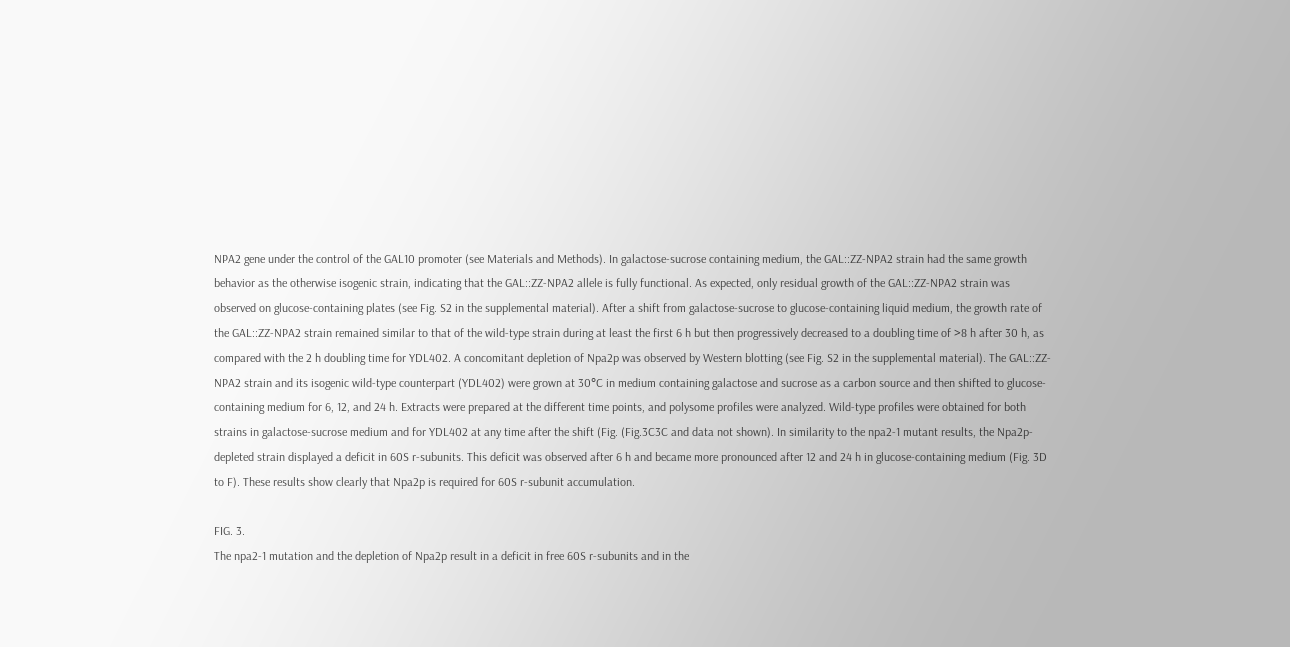NPA2 gene under the control of the GAL10 promoter (see Materials and Methods). In galactose-sucrose containing medium, the GAL::ZZ-NPA2 strain had the same growth behavior as the otherwise isogenic strain, indicating that the GAL::ZZ-NPA2 allele is fully functional. As expected, only residual growth of the GAL::ZZ-NPA2 strain was observed on glucose-containing plates (see Fig. S2 in the supplemental material). After a shift from galactose-sucrose to glucose-containing liquid medium, the growth rate of the GAL::ZZ-NPA2 strain remained similar to that of the wild-type strain during at least the first 6 h but then progressively decreased to a doubling time of >8 h after 30 h, as compared with the 2 h doubling time for YDL402. A concomitant depletion of Npa2p was observed by Western blotting (see Fig. S2 in the supplemental material). The GAL::ZZ-NPA2 strain and its isogenic wild-type counterpart (YDL402) were grown at 30°C in medium containing galactose and sucrose as a carbon source and then shifted to glucose-containing medium for 6, 12, and 24 h. Extracts were prepared at the different time points, and polysome profiles were analyzed. Wild-type profiles were obtained for both strains in galactose-sucrose medium and for YDL402 at any time after the shift (Fig. (Fig.3C3C and data not shown). In similarity to the npa2-1 mutant results, the Npa2p-depleted strain displayed a deficit in 60S r-subunits. This deficit was observed after 6 h and became more pronounced after 12 and 24 h in glucose-containing medium (Fig. 3D to F). These results show clearly that Npa2p is required for 60S r-subunit accumulation.

FIG. 3.
The npa2-1 mutation and the depletion of Npa2p result in a deficit in free 60S r-subunits and in the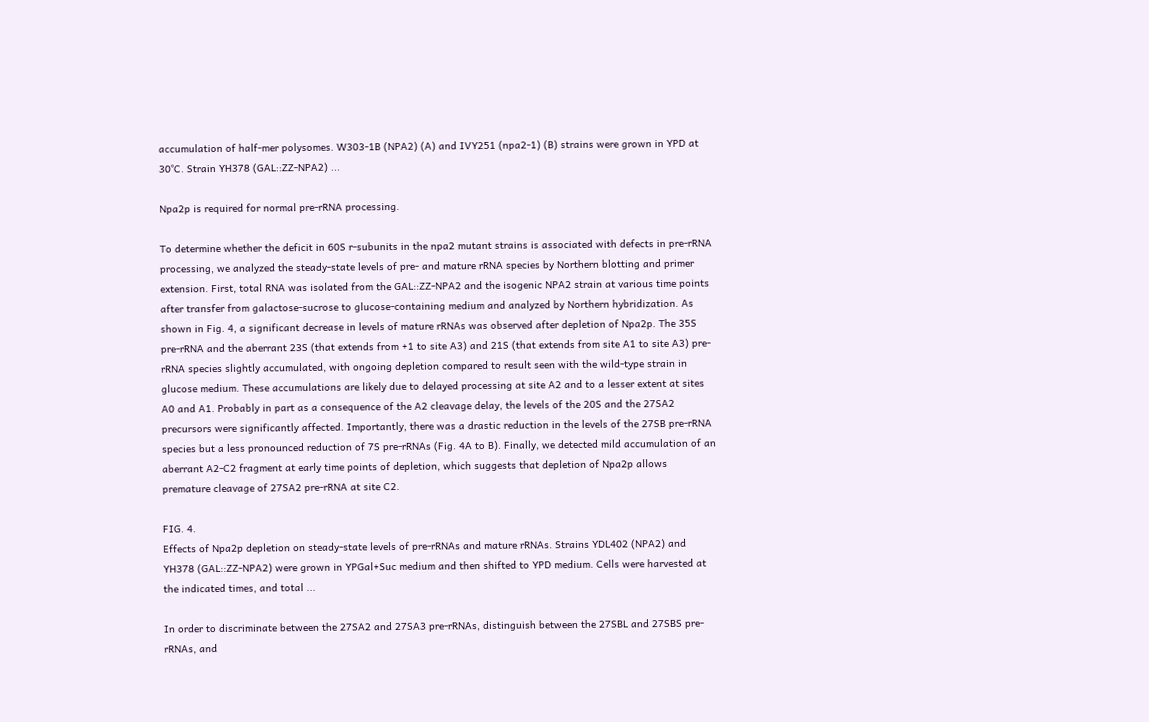accumulation of half-mer polysomes. W303-1B (NPA2) (A) and IVY251 (npa2-1) (B) strains were grown in YPD at 30°C. Strain YH378 (GAL::ZZ-NPA2) ...

Npa2p is required for normal pre-rRNA processing.

To determine whether the deficit in 60S r-subunits in the npa2 mutant strains is associated with defects in pre-rRNA processing, we analyzed the steady-state levels of pre- and mature rRNA species by Northern blotting and primer extension. First, total RNA was isolated from the GAL::ZZ-NPA2 and the isogenic NPA2 strain at various time points after transfer from galactose-sucrose to glucose-containing medium and analyzed by Northern hybridization. As shown in Fig. 4, a significant decrease in levels of mature rRNAs was observed after depletion of Npa2p. The 35S pre-rRNA and the aberrant 23S (that extends from +1 to site A3) and 21S (that extends from site A1 to site A3) pre-rRNA species slightly accumulated, with ongoing depletion compared to result seen with the wild-type strain in glucose medium. These accumulations are likely due to delayed processing at site A2 and to a lesser extent at sites A0 and A1. Probably in part as a consequence of the A2 cleavage delay, the levels of the 20S and the 27SA2 precursors were significantly affected. Importantly, there was a drastic reduction in the levels of the 27SB pre-rRNA species but a less pronounced reduction of 7S pre-rRNAs (Fig. 4A to B). Finally, we detected mild accumulation of an aberrant A2-C2 fragment at early time points of depletion, which suggests that depletion of Npa2p allows premature cleavage of 27SA2 pre-rRNA at site C2.

FIG. 4.
Effects of Npa2p depletion on steady-state levels of pre-rRNAs and mature rRNAs. Strains YDL402 (NPA2) and YH378 (GAL::ZZ-NPA2) were grown in YPGal+Suc medium and then shifted to YPD medium. Cells were harvested at the indicated times, and total ...

In order to discriminate between the 27SA2 and 27SA3 pre-rRNAs, distinguish between the 27SBL and 27SBS pre-rRNAs, and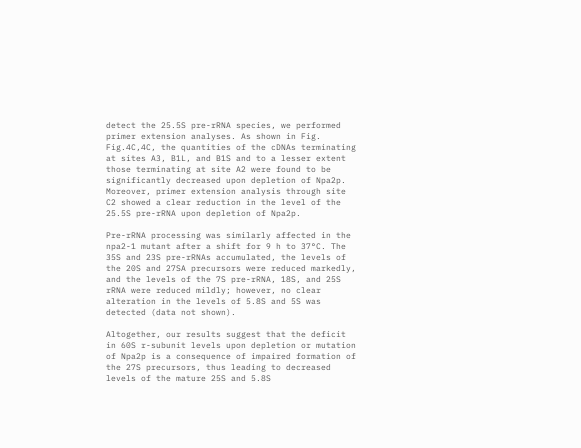detect the 25.5S pre-rRNA species, we performed primer extension analyses. As shown in Fig. Fig.4C,4C, the quantities of the cDNAs terminating at sites A3, B1L, and B1S and to a lesser extent those terminating at site A2 were found to be significantly decreased upon depletion of Npa2p. Moreover, primer extension analysis through site C2 showed a clear reduction in the level of the 25.5S pre-rRNA upon depletion of Npa2p.

Pre-rRNA processing was similarly affected in the npa2-1 mutant after a shift for 9 h to 37°C. The 35S and 23S pre-rRNAs accumulated, the levels of the 20S and 27SA precursors were reduced markedly, and the levels of the 7S pre-rRNA, 18S, and 25S rRNA were reduced mildly; however, no clear alteration in the levels of 5.8S and 5S was detected (data not shown).

Altogether, our results suggest that the deficit in 60S r-subunit levels upon depletion or mutation of Npa2p is a consequence of impaired formation of the 27S precursors, thus leading to decreased levels of the mature 25S and 5.8S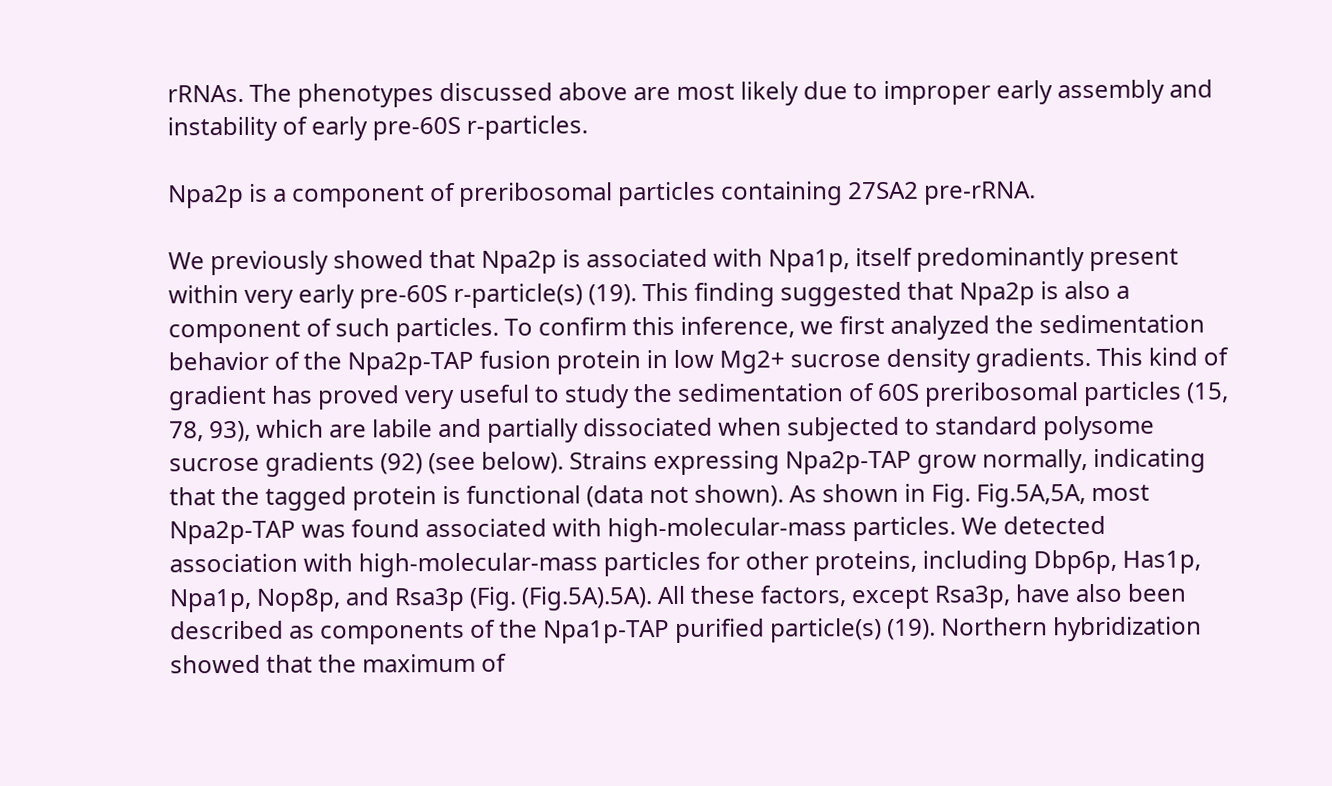rRNAs. The phenotypes discussed above are most likely due to improper early assembly and instability of early pre-60S r-particles.

Npa2p is a component of preribosomal particles containing 27SA2 pre-rRNA.

We previously showed that Npa2p is associated with Npa1p, itself predominantly present within very early pre-60S r-particle(s) (19). This finding suggested that Npa2p is also a component of such particles. To confirm this inference, we first analyzed the sedimentation behavior of the Npa2p-TAP fusion protein in low Mg2+ sucrose density gradients. This kind of gradient has proved very useful to study the sedimentation of 60S preribosomal particles (15, 78, 93), which are labile and partially dissociated when subjected to standard polysome sucrose gradients (92) (see below). Strains expressing Npa2p-TAP grow normally, indicating that the tagged protein is functional (data not shown). As shown in Fig. Fig.5A,5A, most Npa2p-TAP was found associated with high-molecular-mass particles. We detected association with high-molecular-mass particles for other proteins, including Dbp6p, Has1p, Npa1p, Nop8p, and Rsa3p (Fig. (Fig.5A).5A). All these factors, except Rsa3p, have also been described as components of the Npa1p-TAP purified particle(s) (19). Northern hybridization showed that the maximum of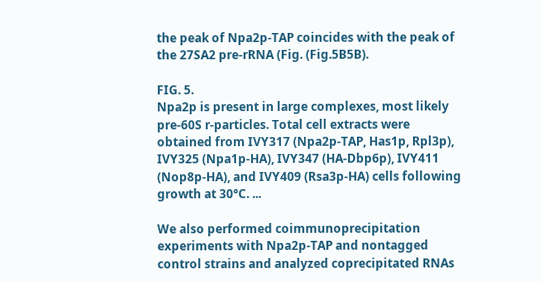the peak of Npa2p-TAP coincides with the peak of the 27SA2 pre-rRNA (Fig. (Fig.5B5B).

FIG. 5.
Npa2p is present in large complexes, most likely pre-60S r-particles. Total cell extracts were obtained from IVY317 (Npa2p-TAP, Has1p, Rpl3p), IVY325 (Npa1p-HA), IVY347 (HA-Dbp6p), IVY411 (Nop8p-HA), and IVY409 (Rsa3p-HA) cells following growth at 30°C. ...

We also performed coimmunoprecipitation experiments with Npa2p-TAP and nontagged control strains and analyzed coprecipitated RNAs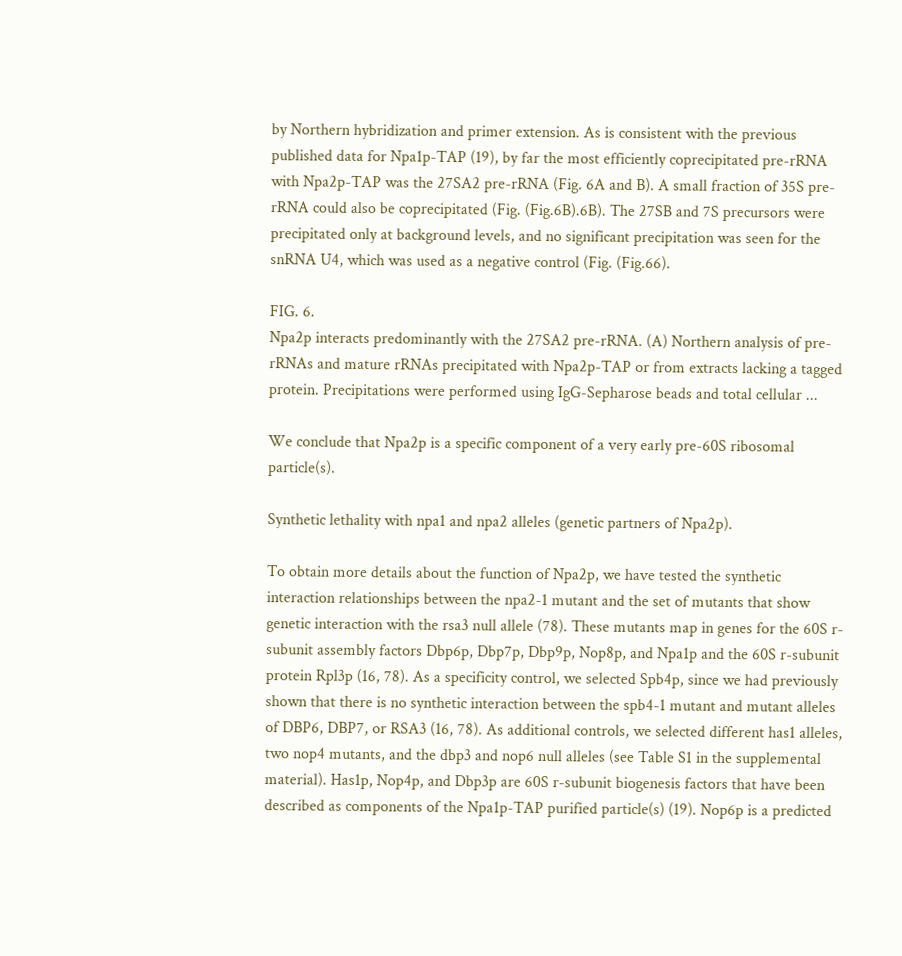by Northern hybridization and primer extension. As is consistent with the previous published data for Npa1p-TAP (19), by far the most efficiently coprecipitated pre-rRNA with Npa2p-TAP was the 27SA2 pre-rRNA (Fig. 6A and B). A small fraction of 35S pre-rRNA could also be coprecipitated (Fig. (Fig.6B).6B). The 27SB and 7S precursors were precipitated only at background levels, and no significant precipitation was seen for the snRNA U4, which was used as a negative control (Fig. (Fig.66).

FIG. 6.
Npa2p interacts predominantly with the 27SA2 pre-rRNA. (A) Northern analysis of pre-rRNAs and mature rRNAs precipitated with Npa2p-TAP or from extracts lacking a tagged protein. Precipitations were performed using IgG-Sepharose beads and total cellular ...

We conclude that Npa2p is a specific component of a very early pre-60S ribosomal particle(s).

Synthetic lethality with npa1 and npa2 alleles (genetic partners of Npa2p).

To obtain more details about the function of Npa2p, we have tested the synthetic interaction relationships between the npa2-1 mutant and the set of mutants that show genetic interaction with the rsa3 null allele (78). These mutants map in genes for the 60S r-subunit assembly factors Dbp6p, Dbp7p, Dbp9p, Nop8p, and Npa1p and the 60S r-subunit protein Rpl3p (16, 78). As a specificity control, we selected Spb4p, since we had previously shown that there is no synthetic interaction between the spb4-1 mutant and mutant alleles of DBP6, DBP7, or RSA3 (16, 78). As additional controls, we selected different has1 alleles, two nop4 mutants, and the dbp3 and nop6 null alleles (see Table S1 in the supplemental material). Has1p, Nop4p, and Dbp3p are 60S r-subunit biogenesis factors that have been described as components of the Npa1p-TAP purified particle(s) (19). Nop6p is a predicted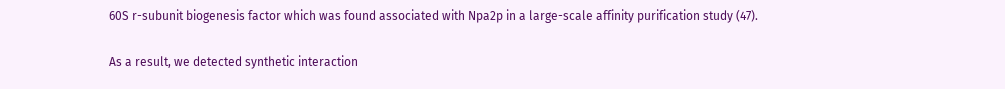60S r-subunit biogenesis factor which was found associated with Npa2p in a large-scale affinity purification study (47).

As a result, we detected synthetic interaction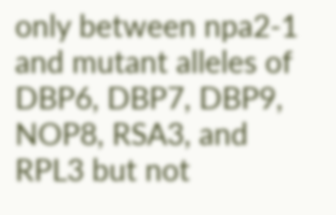only between npa2-1 and mutant alleles of DBP6, DBP7, DBP9, NOP8, RSA3, and RPL3 but not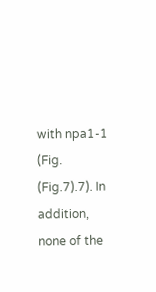with npa1-1 (Fig. (Fig.7).7). In addition, none of the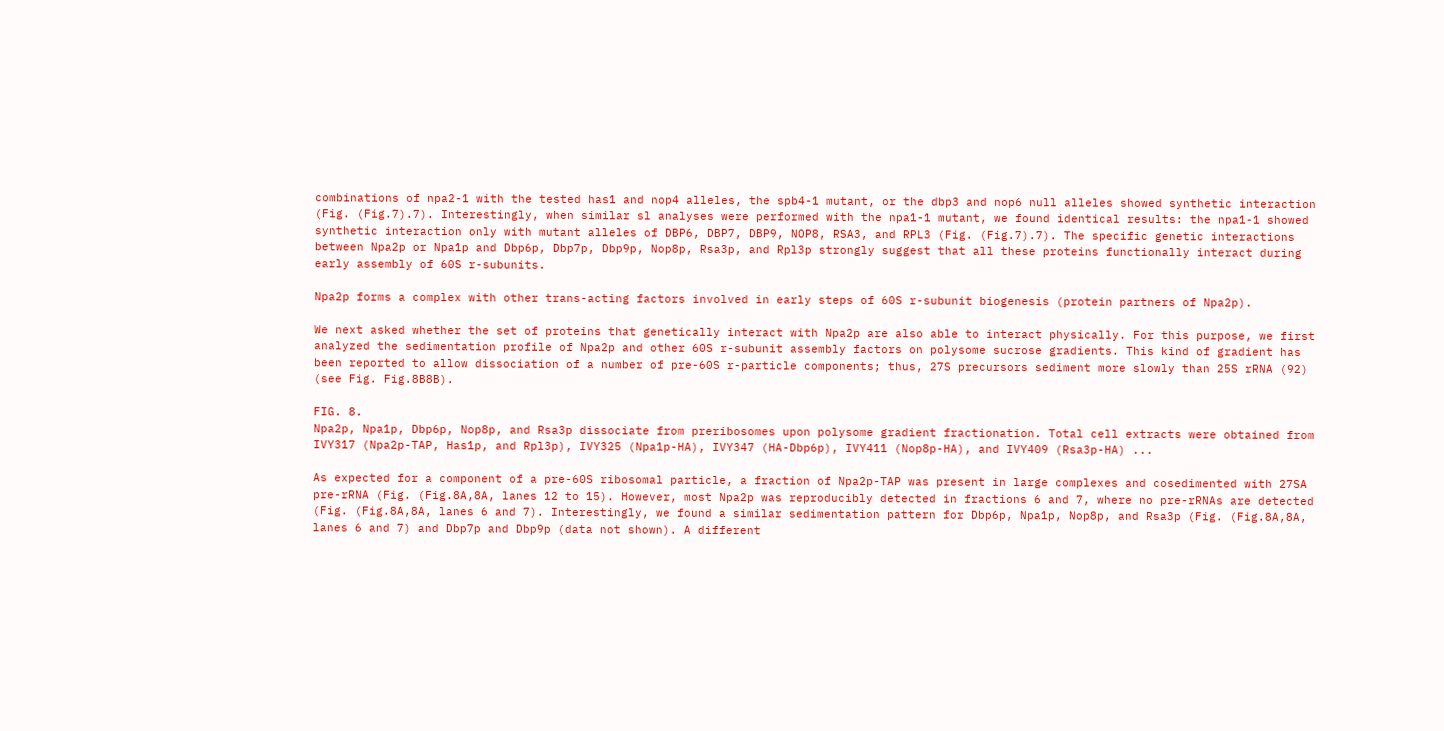combinations of npa2-1 with the tested has1 and nop4 alleles, the spb4-1 mutant, or the dbp3 and nop6 null alleles showed synthetic interaction (Fig. (Fig.7).7). Interestingly, when similar sl analyses were performed with the npa1-1 mutant, we found identical results: the npa1-1 showed synthetic interaction only with mutant alleles of DBP6, DBP7, DBP9, NOP8, RSA3, and RPL3 (Fig. (Fig.7).7). The specific genetic interactions between Npa2p or Npa1p and Dbp6p, Dbp7p, Dbp9p, Nop8p, Rsa3p, and Rpl3p strongly suggest that all these proteins functionally interact during early assembly of 60S r-subunits.

Npa2p forms a complex with other trans-acting factors involved in early steps of 60S r-subunit biogenesis (protein partners of Npa2p).

We next asked whether the set of proteins that genetically interact with Npa2p are also able to interact physically. For this purpose, we first analyzed the sedimentation profile of Npa2p and other 60S r-subunit assembly factors on polysome sucrose gradients. This kind of gradient has been reported to allow dissociation of a number of pre-60S r-particle components; thus, 27S precursors sediment more slowly than 25S rRNA (92) (see Fig. Fig.8B8B).

FIG. 8.
Npa2p, Npa1p, Dbp6p, Nop8p, and Rsa3p dissociate from preribosomes upon polysome gradient fractionation. Total cell extracts were obtained from IVY317 (Npa2p-TAP, Has1p, and Rpl3p), IVY325 (Npa1p-HA), IVY347 (HA-Dbp6p), IVY411 (Nop8p-HA), and IVY409 (Rsa3p-HA) ...

As expected for a component of a pre-60S ribosomal particle, a fraction of Npa2p-TAP was present in large complexes and cosedimented with 27SA pre-rRNA (Fig. (Fig.8A,8A, lanes 12 to 15). However, most Npa2p was reproducibly detected in fractions 6 and 7, where no pre-rRNAs are detected (Fig. (Fig.8A,8A, lanes 6 and 7). Interestingly, we found a similar sedimentation pattern for Dbp6p, Npa1p, Nop8p, and Rsa3p (Fig. (Fig.8A,8A, lanes 6 and 7) and Dbp7p and Dbp9p (data not shown). A different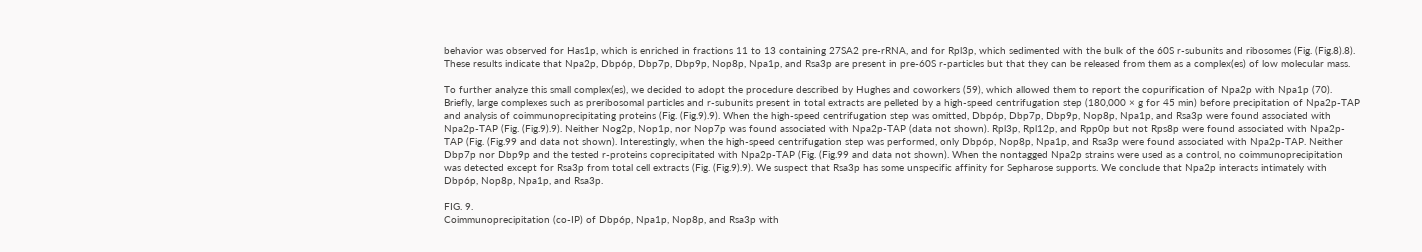behavior was observed for Has1p, which is enriched in fractions 11 to 13 containing 27SA2 pre-rRNA, and for Rpl3p, which sedimented with the bulk of the 60S r-subunits and ribosomes (Fig. (Fig.8).8). These results indicate that Npa2p, Dbp6p, Dbp7p, Dbp9p, Nop8p, Npa1p, and Rsa3p are present in pre-60S r-particles but that they can be released from them as a complex(es) of low molecular mass.

To further analyze this small complex(es), we decided to adopt the procedure described by Hughes and coworkers (59), which allowed them to report the copurification of Npa2p with Npa1p (70). Briefly, large complexes such as preribosomal particles and r-subunits present in total extracts are pelleted by a high-speed centrifugation step (180,000 × g for 45 min) before precipitation of Npa2p-TAP and analysis of coimmunoprecipitating proteins (Fig. (Fig.9).9). When the high-speed centrifugation step was omitted, Dbp6p, Dbp7p, Dbp9p, Nop8p, Npa1p, and Rsa3p were found associated with Npa2p-TAP (Fig. (Fig.9).9). Neither Nog2p, Nop1p, nor Nop7p was found associated with Npa2p-TAP (data not shown). Rpl3p, Rpl12p, and Rpp0p but not Rps8p were found associated with Npa2p-TAP (Fig. (Fig.99 and data not shown). Interestingly, when the high-speed centrifugation step was performed, only Dbp6p, Nop8p, Npa1p, and Rsa3p were found associated with Npa2p-TAP. Neither Dbp7p nor Dbp9p and the tested r-proteins coprecipitated with Npa2p-TAP (Fig. (Fig.99 and data not shown). When the nontagged Npa2p strains were used as a control, no coimmunoprecipitation was detected except for Rsa3p from total cell extracts (Fig. (Fig.9).9). We suspect that Rsa3p has some unspecific affinity for Sepharose supports. We conclude that Npa2p interacts intimately with Dbp6p, Nop8p, Npa1p, and Rsa3p.

FIG. 9.
Coimmunoprecipitation (co-IP) of Dbp6p, Npa1p, Nop8p, and Rsa3p with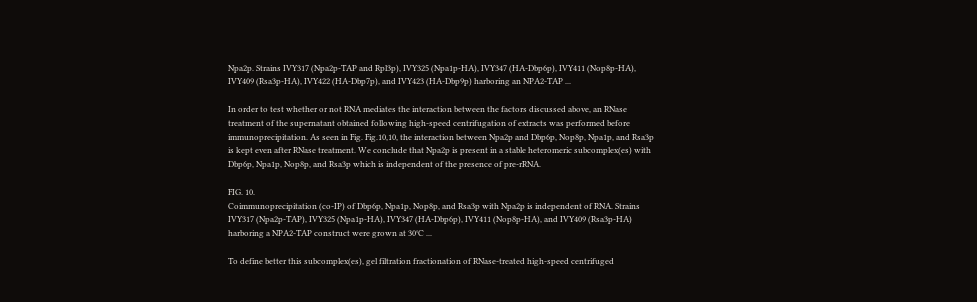Npa2p. Strains IVY317 (Npa2p-TAP and Rpl3p), IVY325 (Npa1p-HA), IVY347 (HA-Dbp6p), IVY411 (Nop8p-HA), IVY409 (Rsa3p-HA), IVY422 (HA-Dbp7p), and IVY423 (HA-Dbp9p) harboring an NPA2-TAP ...

In order to test whether or not RNA mediates the interaction between the factors discussed above, an RNase treatment of the supernatant obtained following high-speed centrifugation of extracts was performed before immunoprecipitation. As seen in Fig. Fig.10,10, the interaction between Npa2p and Dbp6p, Nop8p, Npa1p, and Rsa3p is kept even after RNase treatment. We conclude that Npa2p is present in a stable heteromeric subcomplex(es) with Dbp6p, Npa1p, Nop8p, and Rsa3p which is independent of the presence of pre-rRNA.

FIG. 10.
Coimmunoprecipitation (co-IP) of Dbp6p, Npa1p, Nop8p, and Rsa3p with Npa2p is independent of RNA. Strains IVY317 (Npa2p-TAP), IVY325 (Npa1p-HA), IVY347 (HA-Dbp6p), IVY411 (Nop8p-HA), and IVY409 (Rsa3p-HA) harboring a NPA2-TAP construct were grown at 30°C ...

To define better this subcomplex(es), gel filtration fractionation of RNase-treated high-speed centrifuged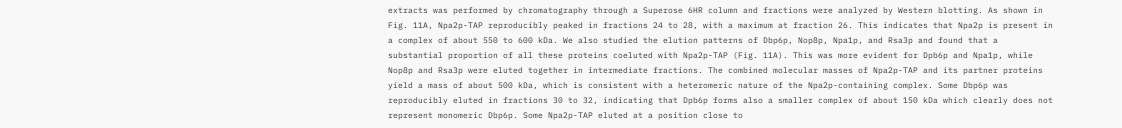extracts was performed by chromatography through a Superose 6HR column and fractions were analyzed by Western blotting. As shown in Fig. 11A, Npa2p-TAP reproducibly peaked in fractions 24 to 28, with a maximum at fraction 26. This indicates that Npa2p is present in a complex of about 550 to 600 kDa. We also studied the elution patterns of Dbp6p, Nop8p, Npa1p, and Rsa3p and found that a substantial proportion of all these proteins coeluted with Npa2p-TAP (Fig. 11A). This was more evident for Dpb6p and Npa1p, while Nop8p and Rsa3p were eluted together in intermediate fractions. The combined molecular masses of Npa2p-TAP and its partner proteins yield a mass of about 500 kDa, which is consistent with a heteromeric nature of the Npa2p-containing complex. Some Dbp6p was reproducibly eluted in fractions 30 to 32, indicating that Dpb6p forms also a smaller complex of about 150 kDa which clearly does not represent monomeric Dbp6p. Some Npa2p-TAP eluted at a position close to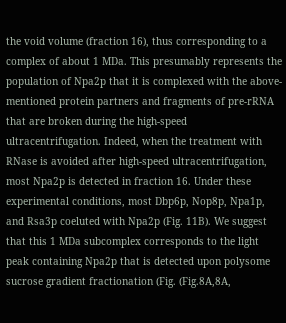the void volume (fraction 16), thus corresponding to a complex of about 1 MDa. This presumably represents the population of Npa2p that it is complexed with the above-mentioned protein partners and fragments of pre-rRNA that are broken during the high-speed ultracentrifugation. Indeed, when the treatment with RNase is avoided after high-speed ultracentrifugation, most Npa2p is detected in fraction 16. Under these experimental conditions, most Dbp6p, Nop8p, Npa1p, and Rsa3p coeluted with Npa2p (Fig. 11B). We suggest that this 1 MDa subcomplex corresponds to the light peak containing Npa2p that is detected upon polysome sucrose gradient fractionation (Fig. (Fig.8A,8A,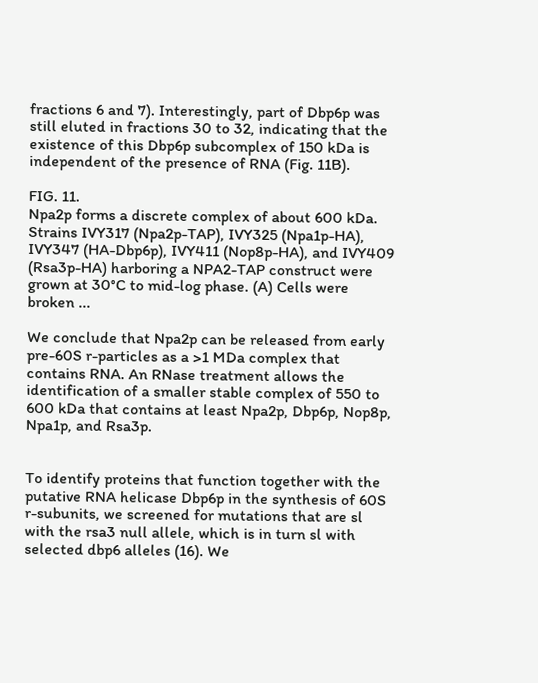fractions 6 and 7). Interestingly, part of Dbp6p was still eluted in fractions 30 to 32, indicating that the existence of this Dbp6p subcomplex of 150 kDa is independent of the presence of RNA (Fig. 11B).

FIG. 11.
Npa2p forms a discrete complex of about 600 kDa. Strains IVY317 (Npa2p-TAP), IVY325 (Npa1p-HA), IVY347 (HA-Dbp6p), IVY411 (Nop8p-HA), and IVY409 (Rsa3p-HA) harboring a NPA2-TAP construct were grown at 30°C to mid-log phase. (A) Cells were broken ...

We conclude that Npa2p can be released from early pre-60S r-particles as a >1 MDa complex that contains RNA. An RNase treatment allows the identification of a smaller stable complex of 550 to 600 kDa that contains at least Npa2p, Dbp6p, Nop8p, Npa1p, and Rsa3p.


To identify proteins that function together with the putative RNA helicase Dbp6p in the synthesis of 60S r-subunits, we screened for mutations that are sl with the rsa3 null allele, which is in turn sl with selected dbp6 alleles (16). We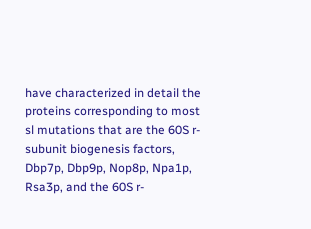have characterized in detail the proteins corresponding to most sl mutations that are the 60S r-subunit biogenesis factors, Dbp7p, Dbp9p, Nop8p, Npa1p, Rsa3p, and the 60S r-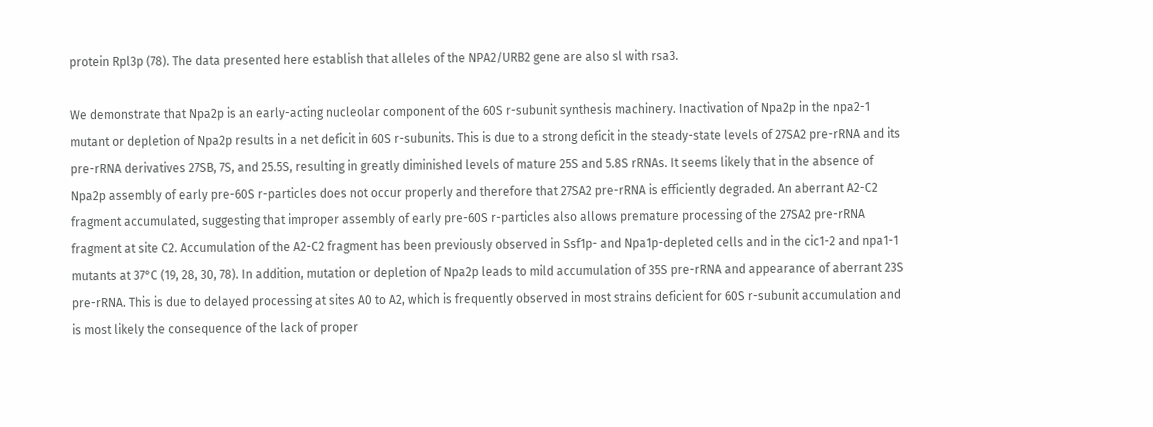protein Rpl3p (78). The data presented here establish that alleles of the NPA2/URB2 gene are also sl with rsa3.

We demonstrate that Npa2p is an early-acting nucleolar component of the 60S r-subunit synthesis machinery. Inactivation of Npa2p in the npa2-1 mutant or depletion of Npa2p results in a net deficit in 60S r-subunits. This is due to a strong deficit in the steady-state levels of 27SA2 pre-rRNA and its pre-rRNA derivatives 27SB, 7S, and 25.5S, resulting in greatly diminished levels of mature 25S and 5.8S rRNAs. It seems likely that in the absence of Npa2p assembly of early pre-60S r-particles does not occur properly and therefore that 27SA2 pre-rRNA is efficiently degraded. An aberrant A2-C2 fragment accumulated, suggesting that improper assembly of early pre-60S r-particles also allows premature processing of the 27SA2 pre-rRNA fragment at site C2. Accumulation of the A2-C2 fragment has been previously observed in Ssf1p- and Npa1p-depleted cells and in the cic1-2 and npa1-1 mutants at 37°C (19, 28, 30, 78). In addition, mutation or depletion of Npa2p leads to mild accumulation of 35S pre-rRNA and appearance of aberrant 23S pre-rRNA. This is due to delayed processing at sites A0 to A2, which is frequently observed in most strains deficient for 60S r-subunit accumulation and is most likely the consequence of the lack of proper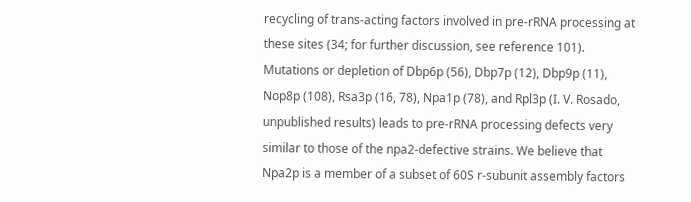recycling of trans-acting factors involved in pre-rRNA processing at these sites (34; for further discussion, see reference 101). Mutations or depletion of Dbp6p (56), Dbp7p (12), Dbp9p (11), Nop8p (108), Rsa3p (16, 78), Npa1p (78), and Rpl3p (I. V. Rosado, unpublished results) leads to pre-rRNA processing defects very similar to those of the npa2-defective strains. We believe that Npa2p is a member of a subset of 60S r-subunit assembly factors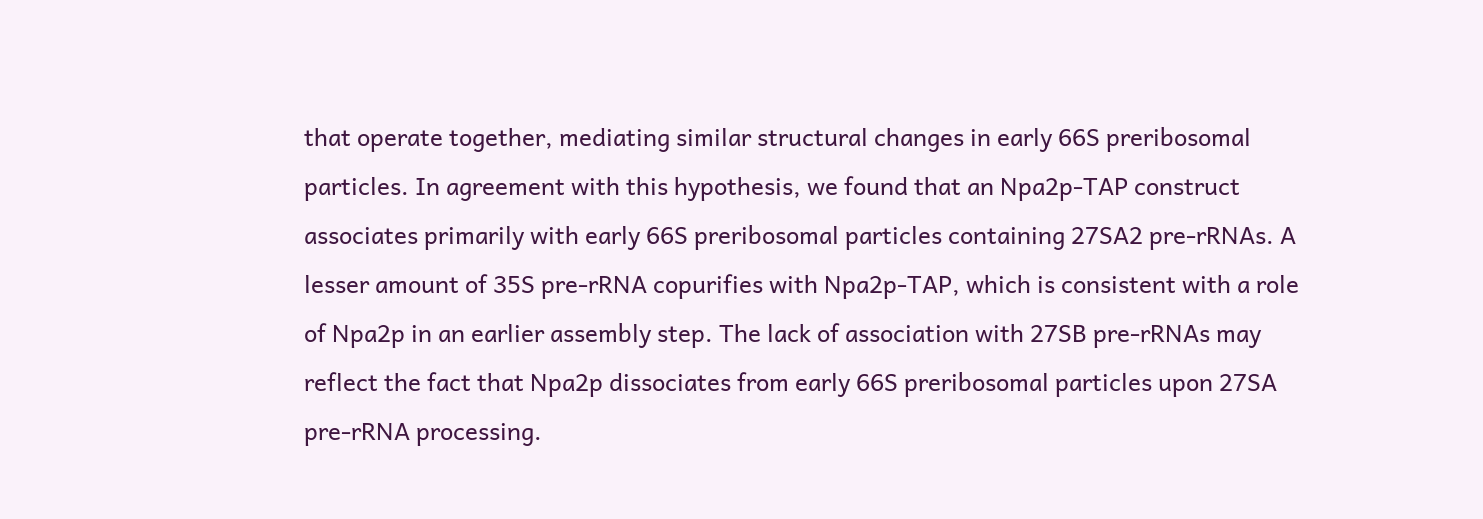that operate together, mediating similar structural changes in early 66S preribosomal particles. In agreement with this hypothesis, we found that an Npa2p-TAP construct associates primarily with early 66S preribosomal particles containing 27SA2 pre-rRNAs. A lesser amount of 35S pre-rRNA copurifies with Npa2p-TAP, which is consistent with a role of Npa2p in an earlier assembly step. The lack of association with 27SB pre-rRNAs may reflect the fact that Npa2p dissociates from early 66S preribosomal particles upon 27SA pre-rRNA processing.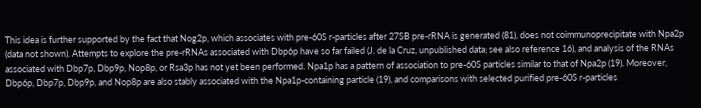This idea is further supported by the fact that Nog2p, which associates with pre-60S r-particles after 27SB pre-rRNA is generated (81), does not coimmunoprecipitate with Npa2p (data not shown). Attempts to explore the pre-rRNAs associated with Dbp6p have so far failed (J. de la Cruz, unpublished data; see also reference 16), and analysis of the RNAs associated with Dbp7p, Dbp9p, Nop8p, or Rsa3p has not yet been performed. Npa1p has a pattern of association to pre-60S particles similar to that of Npa2p (19). Moreover, Dbp6p, Dbp7p, Dbp9p, and Nop8p are also stably associated with the Npa1p-containing particle (19), and comparisons with selected purified pre-60S r-particles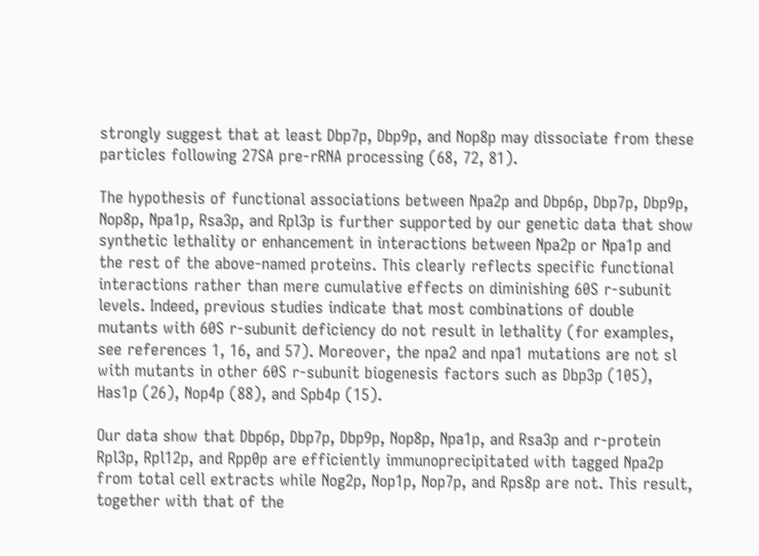strongly suggest that at least Dbp7p, Dbp9p, and Nop8p may dissociate from these particles following 27SA pre-rRNA processing (68, 72, 81).

The hypothesis of functional associations between Npa2p and Dbp6p, Dbp7p, Dbp9p, Nop8p, Npa1p, Rsa3p, and Rpl3p is further supported by our genetic data that show synthetic lethality or enhancement in interactions between Npa2p or Npa1p and the rest of the above-named proteins. This clearly reflects specific functional interactions rather than mere cumulative effects on diminishing 60S r-subunit levels. Indeed, previous studies indicate that most combinations of double mutants with 60S r-subunit deficiency do not result in lethality (for examples, see references 1, 16, and 57). Moreover, the npa2 and npa1 mutations are not sl with mutants in other 60S r-subunit biogenesis factors such as Dbp3p (105), Has1p (26), Nop4p (88), and Spb4p (15).

Our data show that Dbp6p, Dbp7p, Dbp9p, Nop8p, Npa1p, and Rsa3p and r-protein Rpl3p, Rpl12p, and Rpp0p are efficiently immunoprecipitated with tagged Npa2p from total cell extracts while Nog2p, Nop1p, Nop7p, and Rps8p are not. This result, together with that of the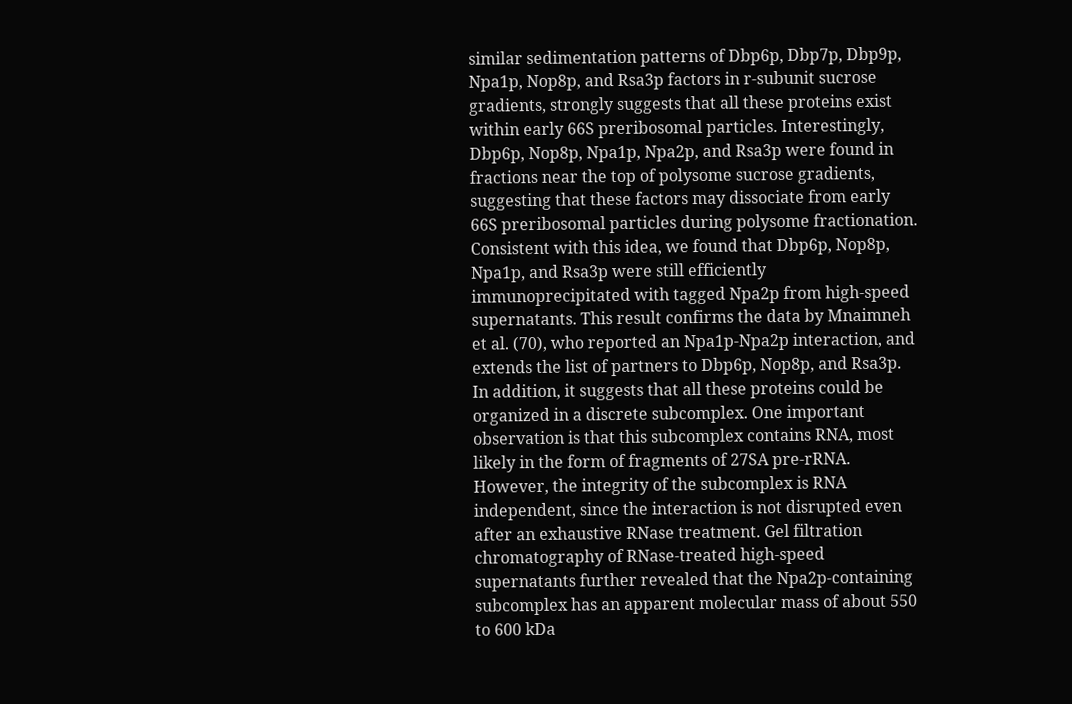similar sedimentation patterns of Dbp6p, Dbp7p, Dbp9p, Npa1p, Nop8p, and Rsa3p factors in r-subunit sucrose gradients, strongly suggests that all these proteins exist within early 66S preribosomal particles. Interestingly, Dbp6p, Nop8p, Npa1p, Npa2p, and Rsa3p were found in fractions near the top of polysome sucrose gradients, suggesting that these factors may dissociate from early 66S preribosomal particles during polysome fractionation. Consistent with this idea, we found that Dbp6p, Nop8p, Npa1p, and Rsa3p were still efficiently immunoprecipitated with tagged Npa2p from high-speed supernatants. This result confirms the data by Mnaimneh et al. (70), who reported an Npa1p-Npa2p interaction, and extends the list of partners to Dbp6p, Nop8p, and Rsa3p. In addition, it suggests that all these proteins could be organized in a discrete subcomplex. One important observation is that this subcomplex contains RNA, most likely in the form of fragments of 27SA pre-rRNA. However, the integrity of the subcomplex is RNA independent, since the interaction is not disrupted even after an exhaustive RNase treatment. Gel filtration chromatography of RNase-treated high-speed supernatants further revealed that the Npa2p-containing subcomplex has an apparent molecular mass of about 550 to 600 kDa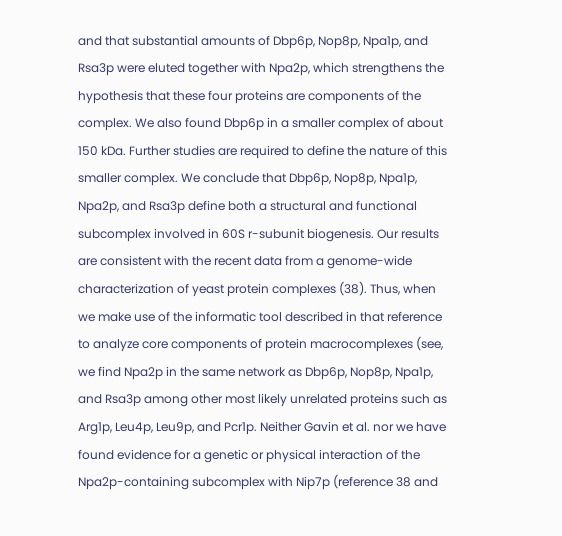and that substantial amounts of Dbp6p, Nop8p, Npa1p, and Rsa3p were eluted together with Npa2p, which strengthens the hypothesis that these four proteins are components of the complex. We also found Dbp6p in a smaller complex of about 150 kDa. Further studies are required to define the nature of this smaller complex. We conclude that Dbp6p, Nop8p, Npa1p, Npa2p, and Rsa3p define both a structural and functional subcomplex involved in 60S r-subunit biogenesis. Our results are consistent with the recent data from a genome-wide characterization of yeast protein complexes (38). Thus, when we make use of the informatic tool described in that reference to analyze core components of protein macrocomplexes (see, we find Npa2p in the same network as Dbp6p, Nop8p, Npa1p, and Rsa3p among other most likely unrelated proteins such as Arg1p, Leu4p, Leu9p, and Pcr1p. Neither Gavin et al. nor we have found evidence for a genetic or physical interaction of the Npa2p-containing subcomplex with Nip7p (reference 38 and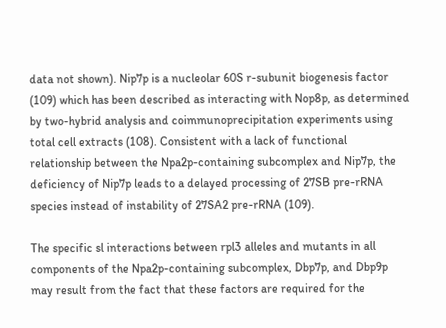data not shown). Nip7p is a nucleolar 60S r-subunit biogenesis factor (109) which has been described as interacting with Nop8p, as determined by two-hybrid analysis and coimmunoprecipitation experiments using total cell extracts (108). Consistent with a lack of functional relationship between the Npa2p-containing subcomplex and Nip7p, the deficiency of Nip7p leads to a delayed processing of 27SB pre-rRNA species instead of instability of 27SA2 pre-rRNA (109).

The specific sl interactions between rpl3 alleles and mutants in all components of the Npa2p-containing subcomplex, Dbp7p, and Dbp9p may result from the fact that these factors are required for the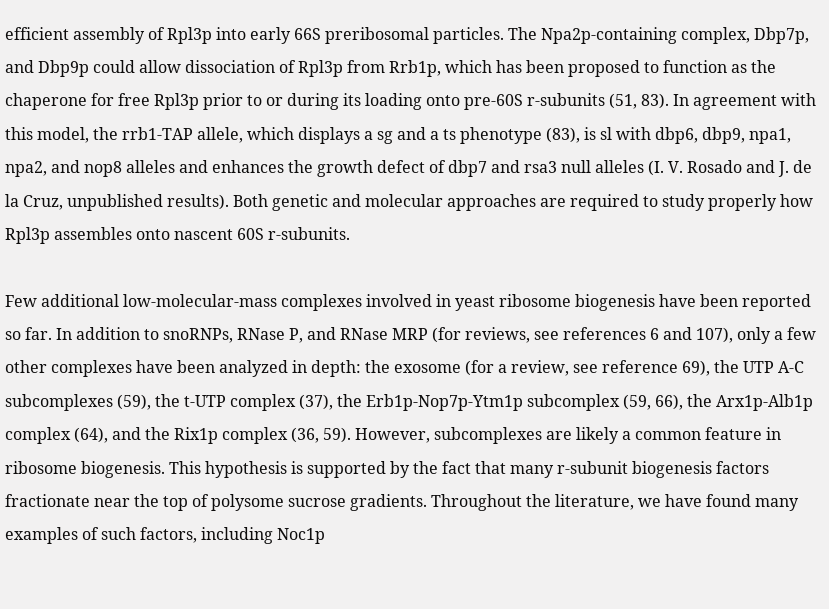efficient assembly of Rpl3p into early 66S preribosomal particles. The Npa2p-containing complex, Dbp7p, and Dbp9p could allow dissociation of Rpl3p from Rrb1p, which has been proposed to function as the chaperone for free Rpl3p prior to or during its loading onto pre-60S r-subunits (51, 83). In agreement with this model, the rrb1-TAP allele, which displays a sg and a ts phenotype (83), is sl with dbp6, dbp9, npa1, npa2, and nop8 alleles and enhances the growth defect of dbp7 and rsa3 null alleles (I. V. Rosado and J. de la Cruz, unpublished results). Both genetic and molecular approaches are required to study properly how Rpl3p assembles onto nascent 60S r-subunits.

Few additional low-molecular-mass complexes involved in yeast ribosome biogenesis have been reported so far. In addition to snoRNPs, RNase P, and RNase MRP (for reviews, see references 6 and 107), only a few other complexes have been analyzed in depth: the exosome (for a review, see reference 69), the UTP A-C subcomplexes (59), the t-UTP complex (37), the Erb1p-Nop7p-Ytm1p subcomplex (59, 66), the Arx1p-Alb1p complex (64), and the Rix1p complex (36, 59). However, subcomplexes are likely a common feature in ribosome biogenesis. This hypothesis is supported by the fact that many r-subunit biogenesis factors fractionate near the top of polysome sucrose gradients. Throughout the literature, we have found many examples of such factors, including Noc1p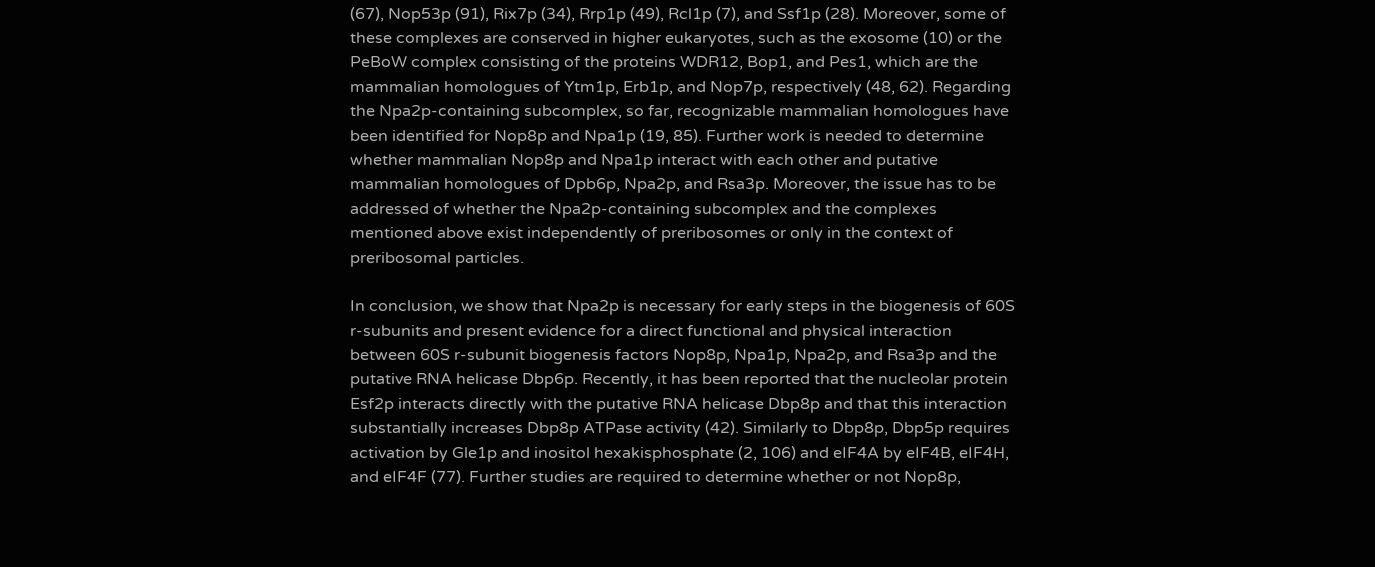(67), Nop53p (91), Rix7p (34), Rrp1p (49), Rcl1p (7), and Ssf1p (28). Moreover, some of these complexes are conserved in higher eukaryotes, such as the exosome (10) or the PeBoW complex consisting of the proteins WDR12, Bop1, and Pes1, which are the mammalian homologues of Ytm1p, Erb1p, and Nop7p, respectively (48, 62). Regarding the Npa2p-containing subcomplex, so far, recognizable mammalian homologues have been identified for Nop8p and Npa1p (19, 85). Further work is needed to determine whether mammalian Nop8p and Npa1p interact with each other and putative mammalian homologues of Dpb6p, Npa2p, and Rsa3p. Moreover, the issue has to be addressed of whether the Npa2p-containing subcomplex and the complexes mentioned above exist independently of preribosomes or only in the context of preribosomal particles.

In conclusion, we show that Npa2p is necessary for early steps in the biogenesis of 60S r-subunits and present evidence for a direct functional and physical interaction between 60S r-subunit biogenesis factors Nop8p, Npa1p, Npa2p, and Rsa3p and the putative RNA helicase Dbp6p. Recently, it has been reported that the nucleolar protein Esf2p interacts directly with the putative RNA helicase Dbp8p and that this interaction substantially increases Dbp8p ATPase activity (42). Similarly to Dbp8p, Dbp5p requires activation by Gle1p and inositol hexakisphosphate (2, 106) and eIF4A by eIF4B, eIF4H, and eIF4F (77). Further studies are required to determine whether or not Nop8p,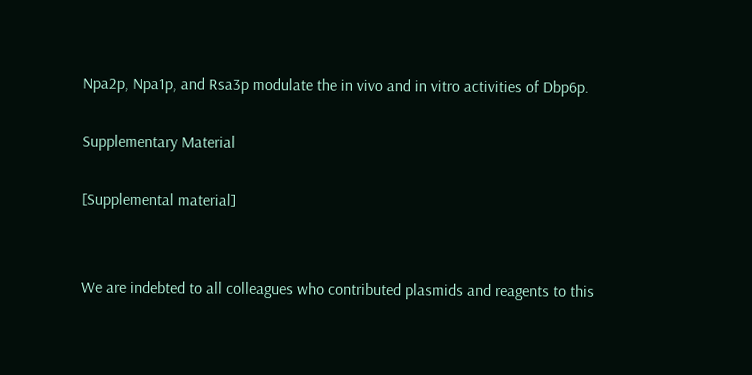Npa2p, Npa1p, and Rsa3p modulate the in vivo and in vitro activities of Dbp6p.

Supplementary Material

[Supplemental material]


We are indebted to all colleagues who contributed plasmids and reagents to this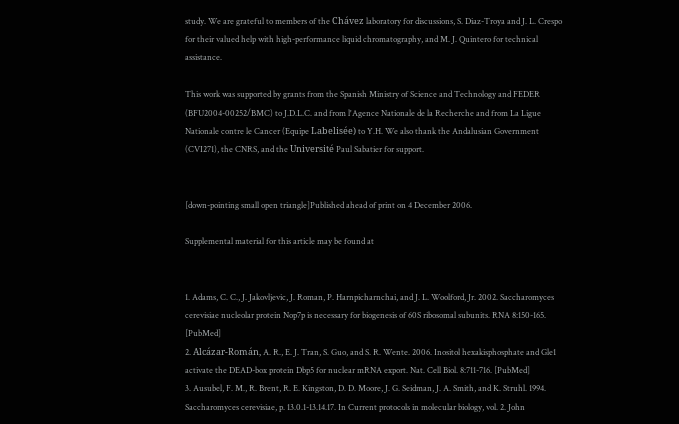study. We are grateful to members of the Chávez laboratory for discussions, S. Diaz-Troya and J. L. Crespo for their valued help with high-performance liquid chromatography, and M. J. Quintero for technical assistance.

This work was supported by grants from the Spanish Ministry of Science and Technology and FEDER (BFU2004-00252/BMC) to J.D.L.C. and from l'Agence Nationale de la Recherche and from La Ligue Nationale contre le Cancer (Equipe Labelisée) to Y.H. We also thank the Andalusian Government (CVI271), the CNRS, and the Université Paul Sabatier for support.


[down-pointing small open triangle]Published ahead of print on 4 December 2006.

Supplemental material for this article may be found at


1. Adams, C. C., J. Jakovljevic, J. Roman, P. Harnpicharnchai, and J. L. Woolford, Jr. 2002. Saccharomyces cerevisiae nucleolar protein Nop7p is necessary for biogenesis of 60S ribosomal subunits. RNA 8:150-165. [PubMed]
2. Alcázar-Román, A. R., E. J. Tran, S. Guo, and S. R. Wente. 2006. Inositol hexakisphosphate and Gle1 activate the DEAD-box protein Dbp5 for nuclear mRNA export. Nat. Cell Biol. 8:711-716. [PubMed]
3. Ausubel, F. M., R. Brent, R. E. Kingston, D. D. Moore, J. G. Seidman, J. A. Smith, and K. Struhl. 1994. Saccharomyces cerevisiae, p. 13.0.1-13.14.17. In Current protocols in molecular biology, vol. 2. John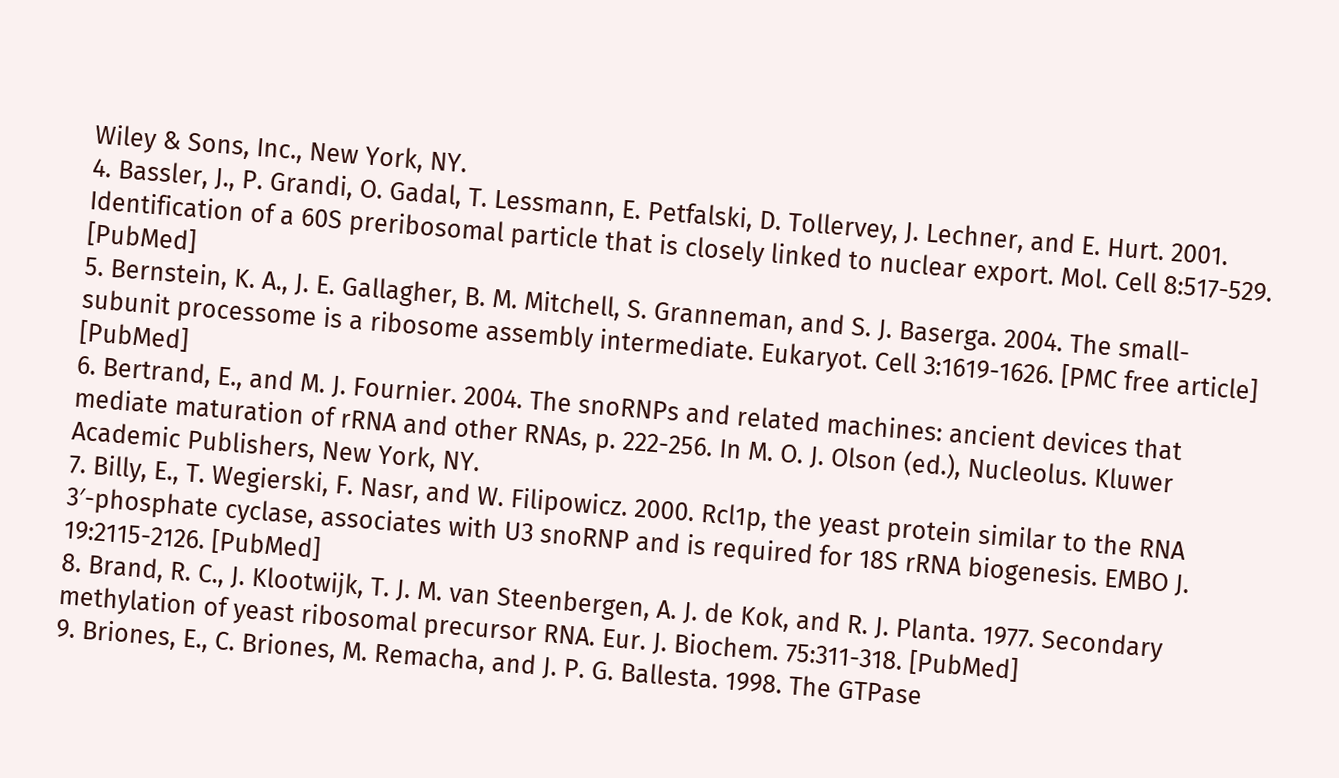Wiley & Sons, Inc., New York, NY.
4. Bassler, J., P. Grandi, O. Gadal, T. Lessmann, E. Petfalski, D. Tollervey, J. Lechner, and E. Hurt. 2001. Identification of a 60S preribosomal particle that is closely linked to nuclear export. Mol. Cell 8:517-529. [PubMed]
5. Bernstein, K. A., J. E. Gallagher, B. M. Mitchell, S. Granneman, and S. J. Baserga. 2004. The small-subunit processome is a ribosome assembly intermediate. Eukaryot. Cell 3:1619-1626. [PMC free article] [PubMed]
6. Bertrand, E., and M. J. Fournier. 2004. The snoRNPs and related machines: ancient devices that mediate maturation of rRNA and other RNAs, p. 222-256. In M. O. J. Olson (ed.), Nucleolus. Kluwer Academic Publishers, New York, NY.
7. Billy, E., T. Wegierski, F. Nasr, and W. Filipowicz. 2000. Rcl1p, the yeast protein similar to the RNA 3′-phosphate cyclase, associates with U3 snoRNP and is required for 18S rRNA biogenesis. EMBO J. 19:2115-2126. [PubMed]
8. Brand, R. C., J. Klootwijk, T. J. M. van Steenbergen, A. J. de Kok, and R. J. Planta. 1977. Secondary methylation of yeast ribosomal precursor RNA. Eur. J. Biochem. 75:311-318. [PubMed]
9. Briones, E., C. Briones, M. Remacha, and J. P. G. Ballesta. 1998. The GTPase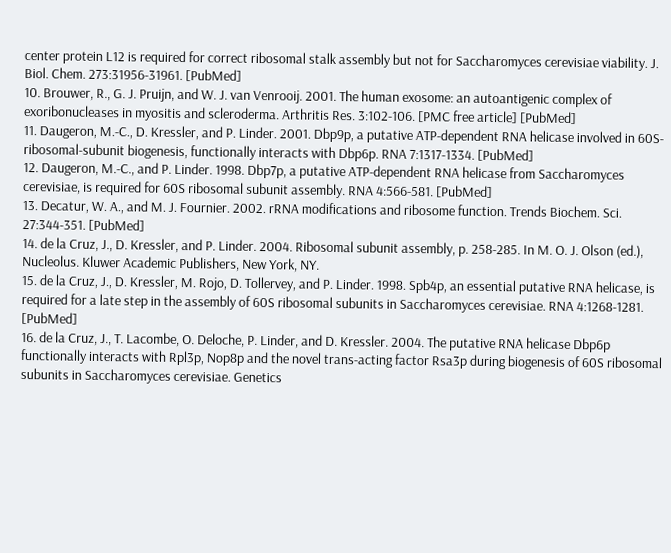center protein L12 is required for correct ribosomal stalk assembly but not for Saccharomyces cerevisiae viability. J. Biol. Chem. 273:31956-31961. [PubMed]
10. Brouwer, R., G. J. Pruijn, and W. J. van Venrooij. 2001. The human exosome: an autoantigenic complex of exoribonucleases in myositis and scleroderma. Arthritis Res. 3:102-106. [PMC free article] [PubMed]
11. Daugeron, M.-C., D. Kressler, and P. Linder. 2001. Dbp9p, a putative ATP-dependent RNA helicase involved in 60S-ribosomal-subunit biogenesis, functionally interacts with Dbp6p. RNA 7:1317-1334. [PubMed]
12. Daugeron, M.-C., and P. Linder. 1998. Dbp7p, a putative ATP-dependent RNA helicase from Saccharomyces cerevisiae, is required for 60S ribosomal subunit assembly. RNA 4:566-581. [PubMed]
13. Decatur, W. A., and M. J. Fournier. 2002. rRNA modifications and ribosome function. Trends Biochem. Sci. 27:344-351. [PubMed]
14. de la Cruz, J., D. Kressler, and P. Linder. 2004. Ribosomal subunit assembly, p. 258-285. In M. O. J. Olson (ed.), Nucleolus. Kluwer Academic Publishers, New York, NY.
15. de la Cruz, J., D. Kressler, M. Rojo, D. Tollervey, and P. Linder. 1998. Spb4p, an essential putative RNA helicase, is required for a late step in the assembly of 60S ribosomal subunits in Saccharomyces cerevisiae. RNA 4:1268-1281. [PubMed]
16. de la Cruz, J., T. Lacombe, O. Deloche, P. Linder, and D. Kressler. 2004. The putative RNA helicase Dbp6p functionally interacts with Rpl3p, Nop8p and the novel trans-acting factor Rsa3p during biogenesis of 60S ribosomal subunits in Saccharomyces cerevisiae. Genetics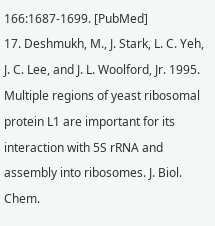166:1687-1699. [PubMed]
17. Deshmukh, M., J. Stark, L. C. Yeh, J. C. Lee, and J. L. Woolford, Jr. 1995. Multiple regions of yeast ribosomal protein L1 are important for its interaction with 5S rRNA and assembly into ribosomes. J. Biol. Chem.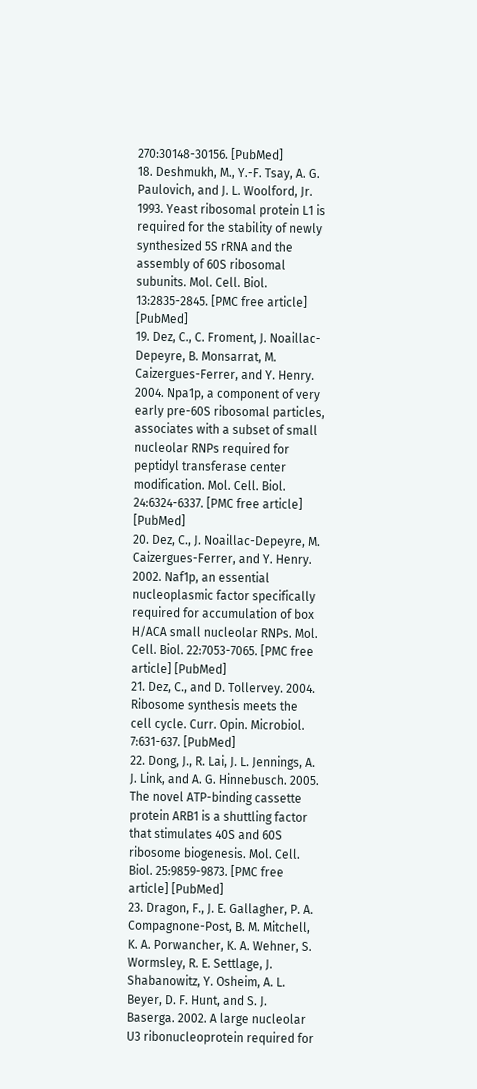270:30148-30156. [PubMed]
18. Deshmukh, M., Y.-F. Tsay, A. G. Paulovich, and J. L. Woolford, Jr. 1993. Yeast ribosomal protein L1 is required for the stability of newly synthesized 5S rRNA and the assembly of 60S ribosomal subunits. Mol. Cell. Biol. 13:2835-2845. [PMC free article] [PubMed]
19. Dez, C., C. Froment, J. Noaillac-Depeyre, B. Monsarrat, M. Caizergues-Ferrer, and Y. Henry. 2004. Npa1p, a component of very early pre-60S ribosomal particles, associates with a subset of small nucleolar RNPs required for peptidyl transferase center modification. Mol. Cell. Biol. 24:6324-6337. [PMC free article] [PubMed]
20. Dez, C., J. Noaillac-Depeyre, M. Caizergues-Ferrer, and Y. Henry. 2002. Naf1p, an essential nucleoplasmic factor specifically required for accumulation of box H/ACA small nucleolar RNPs. Mol. Cell. Biol. 22:7053-7065. [PMC free article] [PubMed]
21. Dez, C., and D. Tollervey. 2004. Ribosome synthesis meets the cell cycle. Curr. Opin. Microbiol. 7:631-637. [PubMed]
22. Dong, J., R. Lai, J. L. Jennings, A. J. Link, and A. G. Hinnebusch. 2005. The novel ATP-binding cassette protein ARB1 is a shuttling factor that stimulates 40S and 60S ribosome biogenesis. Mol. Cell. Biol. 25:9859-9873. [PMC free article] [PubMed]
23. Dragon, F., J. E. Gallagher, P. A. Compagnone-Post, B. M. Mitchell, K. A. Porwancher, K. A. Wehner, S. Wormsley, R. E. Settlage, J. Shabanowitz, Y. Osheim, A. L. Beyer, D. F. Hunt, and S. J. Baserga. 2002. A large nucleolar U3 ribonucleoprotein required for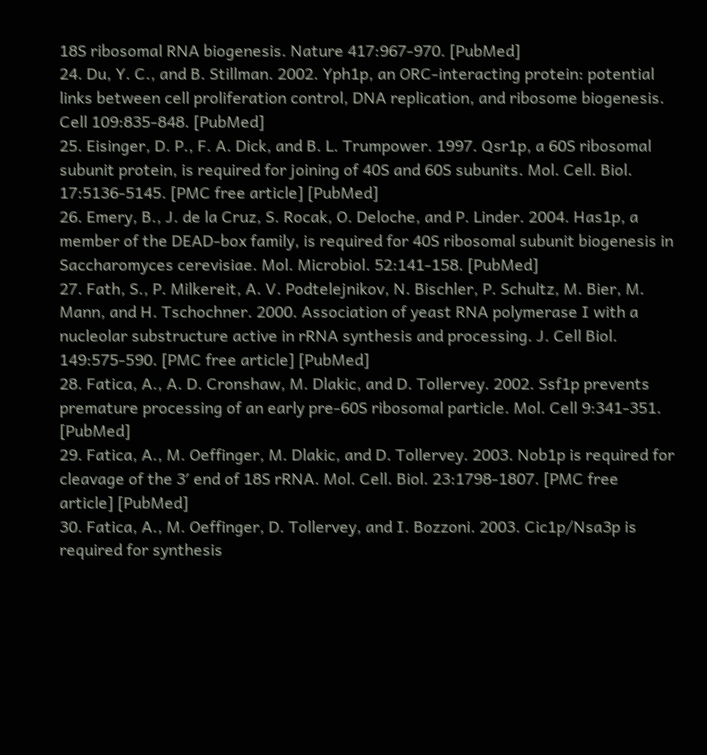18S ribosomal RNA biogenesis. Nature 417:967-970. [PubMed]
24. Du, Y. C., and B. Stillman. 2002. Yph1p, an ORC-interacting protein: potential links between cell proliferation control, DNA replication, and ribosome biogenesis. Cell 109:835-848. [PubMed]
25. Eisinger, D. P., F. A. Dick, and B. L. Trumpower. 1997. Qsr1p, a 60S ribosomal subunit protein, is required for joining of 40S and 60S subunits. Mol. Cell. Biol. 17:5136-5145. [PMC free article] [PubMed]
26. Emery, B., J. de la Cruz, S. Rocak, O. Deloche, and P. Linder. 2004. Has1p, a member of the DEAD-box family, is required for 40S ribosomal subunit biogenesis in Saccharomyces cerevisiae. Mol. Microbiol. 52:141-158. [PubMed]
27. Fath, S., P. Milkereit, A. V. Podtelejnikov, N. Bischler, P. Schultz, M. Bier, M. Mann, and H. Tschochner. 2000. Association of yeast RNA polymerase I with a nucleolar substructure active in rRNA synthesis and processing. J. Cell Biol. 149:575-590. [PMC free article] [PubMed]
28. Fatica, A., A. D. Cronshaw, M. Dlakic, and D. Tollervey. 2002. Ssf1p prevents premature processing of an early pre-60S ribosomal particle. Mol. Cell 9:341-351. [PubMed]
29. Fatica, A., M. Oeffinger, M. Dlakic, and D. Tollervey. 2003. Nob1p is required for cleavage of the 3′ end of 18S rRNA. Mol. Cell. Biol. 23:1798-1807. [PMC free article] [PubMed]
30. Fatica, A., M. Oeffinger, D. Tollervey, and I. Bozzoni. 2003. Cic1p/Nsa3p is required for synthesis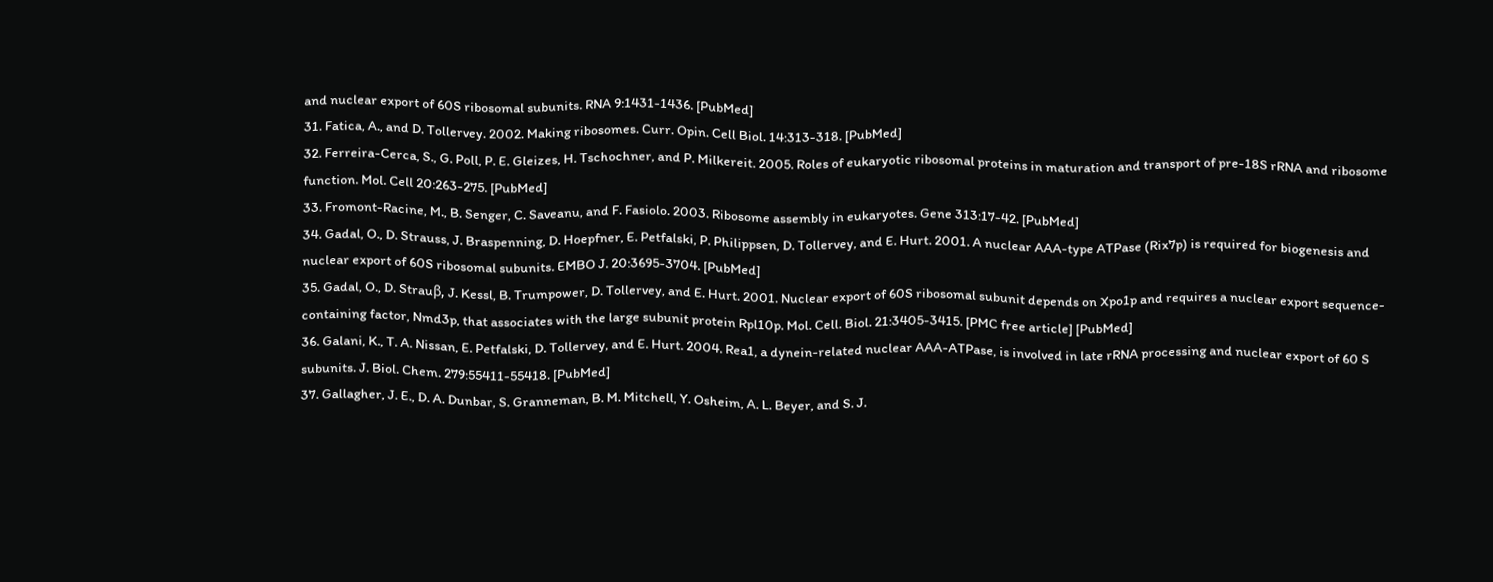and nuclear export of 60S ribosomal subunits. RNA 9:1431-1436. [PubMed]
31. Fatica, A., and D. Tollervey. 2002. Making ribosomes. Curr. Opin. Cell Biol. 14:313-318. [PubMed]
32. Ferreira-Cerca, S., G. Poll, P. E. Gleizes, H. Tschochner, and P. Milkereit. 2005. Roles of eukaryotic ribosomal proteins in maturation and transport of pre-18S rRNA and ribosome function. Mol. Cell 20:263-275. [PubMed]
33. Fromont-Racine, M., B. Senger, C. Saveanu, and F. Fasiolo. 2003. Ribosome assembly in eukaryotes. Gene 313:17-42. [PubMed]
34. Gadal, O., D. Strauss, J. Braspenning, D. Hoepfner, E. Petfalski, P. Philippsen, D. Tollervey, and E. Hurt. 2001. A nuclear AAA-type ATPase (Rix7p) is required for biogenesis and nuclear export of 60S ribosomal subunits. EMBO J. 20:3695-3704. [PubMed]
35. Gadal, O., D. Strauβ, J. Kessl, B. Trumpower, D. Tollervey, and E. Hurt. 2001. Nuclear export of 60S ribosomal subunit depends on Xpo1p and requires a nuclear export sequence-containing factor, Nmd3p, that associates with the large subunit protein Rpl10p. Mol. Cell. Biol. 21:3405-3415. [PMC free article] [PubMed]
36. Galani, K., T. A. Nissan, E. Petfalski, D. Tollervey, and E. Hurt. 2004. Rea1, a dynein-related nuclear AAA-ATPase, is involved in late rRNA processing and nuclear export of 60 S subunits. J. Biol. Chem. 279:55411-55418. [PubMed]
37. Gallagher, J. E., D. A. Dunbar, S. Granneman, B. M. Mitchell, Y. Osheim, A. L. Beyer, and S. J.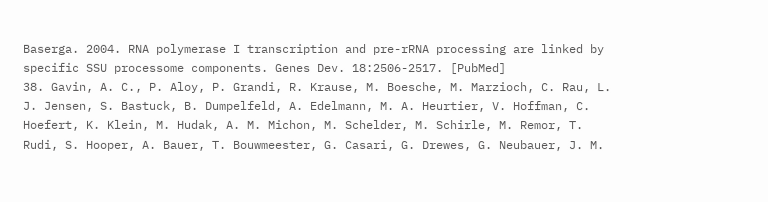Baserga. 2004. RNA polymerase I transcription and pre-rRNA processing are linked by specific SSU processome components. Genes Dev. 18:2506-2517. [PubMed]
38. Gavin, A. C., P. Aloy, P. Grandi, R. Krause, M. Boesche, M. Marzioch, C. Rau, L. J. Jensen, S. Bastuck, B. Dumpelfeld, A. Edelmann, M. A. Heurtier, V. Hoffman, C. Hoefert, K. Klein, M. Hudak, A. M. Michon, M. Schelder, M. Schirle, M. Remor, T. Rudi, S. Hooper, A. Bauer, T. Bouwmeester, G. Casari, G. Drewes, G. Neubauer, J. M.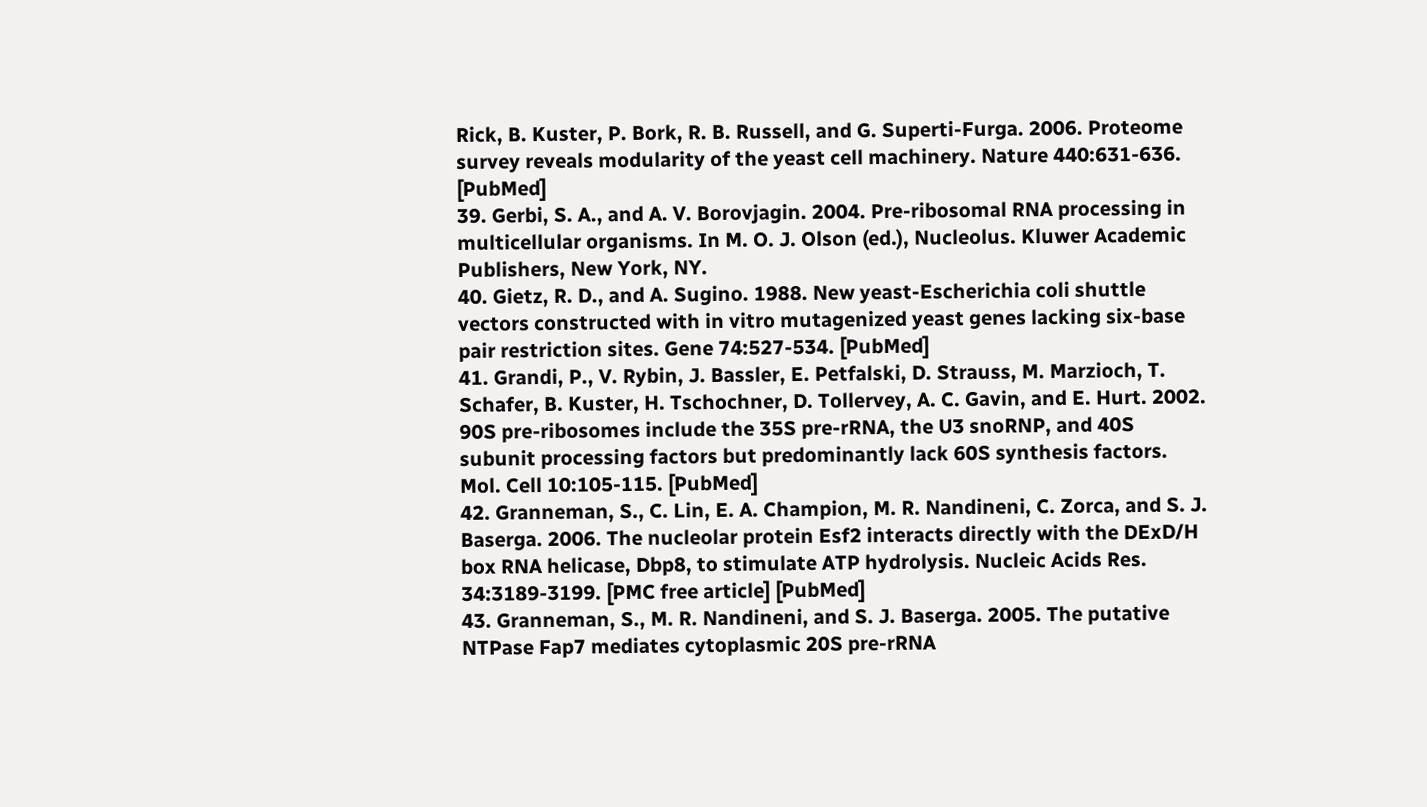Rick, B. Kuster, P. Bork, R. B. Russell, and G. Superti-Furga. 2006. Proteome survey reveals modularity of the yeast cell machinery. Nature 440:631-636. [PubMed]
39. Gerbi, S. A., and A. V. Borovjagin. 2004. Pre-ribosomal RNA processing in multicellular organisms. In M. O. J. Olson (ed.), Nucleolus. Kluwer Academic Publishers, New York, NY.
40. Gietz, R. D., and A. Sugino. 1988. New yeast-Escherichia coli shuttle vectors constructed with in vitro mutagenized yeast genes lacking six-base pair restriction sites. Gene 74:527-534. [PubMed]
41. Grandi, P., V. Rybin, J. Bassler, E. Petfalski, D. Strauss, M. Marzioch, T. Schafer, B. Kuster, H. Tschochner, D. Tollervey, A. C. Gavin, and E. Hurt. 2002. 90S pre-ribosomes include the 35S pre-rRNA, the U3 snoRNP, and 40S subunit processing factors but predominantly lack 60S synthesis factors. Mol. Cell 10:105-115. [PubMed]
42. Granneman, S., C. Lin, E. A. Champion, M. R. Nandineni, C. Zorca, and S. J. Baserga. 2006. The nucleolar protein Esf2 interacts directly with the DExD/H box RNA helicase, Dbp8, to stimulate ATP hydrolysis. Nucleic Acids Res. 34:3189-3199. [PMC free article] [PubMed]
43. Granneman, S., M. R. Nandineni, and S. J. Baserga. 2005. The putative NTPase Fap7 mediates cytoplasmic 20S pre-rRNA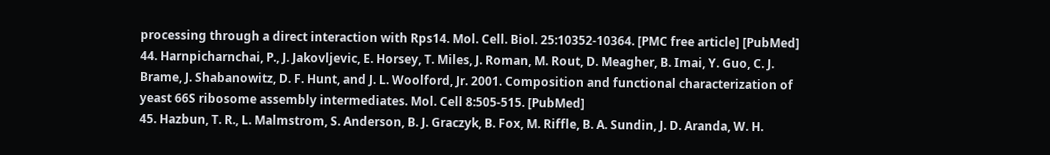processing through a direct interaction with Rps14. Mol. Cell. Biol. 25:10352-10364. [PMC free article] [PubMed]
44. Harnpicharnchai, P., J. Jakovljevic, E. Horsey, T. Miles, J. Roman, M. Rout, D. Meagher, B. Imai, Y. Guo, C. J. Brame, J. Shabanowitz, D. F. Hunt, and J. L. Woolford, Jr. 2001. Composition and functional characterization of yeast 66S ribosome assembly intermediates. Mol. Cell 8:505-515. [PubMed]
45. Hazbun, T. R., L. Malmstrom, S. Anderson, B. J. Graczyk, B. Fox, M. Riffle, B. A. Sundin, J. D. Aranda, W. H.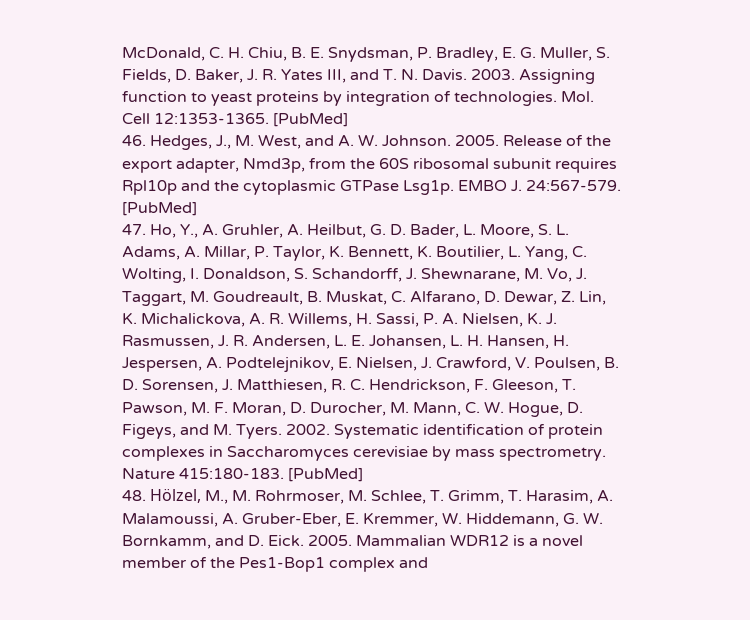McDonald, C. H. Chiu, B. E. Snydsman, P. Bradley, E. G. Muller, S. Fields, D. Baker, J. R. Yates III, and T. N. Davis. 2003. Assigning function to yeast proteins by integration of technologies. Mol. Cell 12:1353-1365. [PubMed]
46. Hedges, J., M. West, and A. W. Johnson. 2005. Release of the export adapter, Nmd3p, from the 60S ribosomal subunit requires Rpl10p and the cytoplasmic GTPase Lsg1p. EMBO J. 24:567-579. [PubMed]
47. Ho, Y., A. Gruhler, A. Heilbut, G. D. Bader, L. Moore, S. L. Adams, A. Millar, P. Taylor, K. Bennett, K. Boutilier, L. Yang, C. Wolting, I. Donaldson, S. Schandorff, J. Shewnarane, M. Vo, J. Taggart, M. Goudreault, B. Muskat, C. Alfarano, D. Dewar, Z. Lin, K. Michalickova, A. R. Willems, H. Sassi, P. A. Nielsen, K. J. Rasmussen, J. R. Andersen, L. E. Johansen, L. H. Hansen, H. Jespersen, A. Podtelejnikov, E. Nielsen, J. Crawford, V. Poulsen, B. D. Sorensen, J. Matthiesen, R. C. Hendrickson, F. Gleeson, T. Pawson, M. F. Moran, D. Durocher, M. Mann, C. W. Hogue, D. Figeys, and M. Tyers. 2002. Systematic identification of protein complexes in Saccharomyces cerevisiae by mass spectrometry. Nature 415:180-183. [PubMed]
48. Hölzel, M., M. Rohrmoser, M. Schlee, T. Grimm, T. Harasim, A. Malamoussi, A. Gruber-Eber, E. Kremmer, W. Hiddemann, G. W. Bornkamm, and D. Eick. 2005. Mammalian WDR12 is a novel member of the Pes1-Bop1 complex and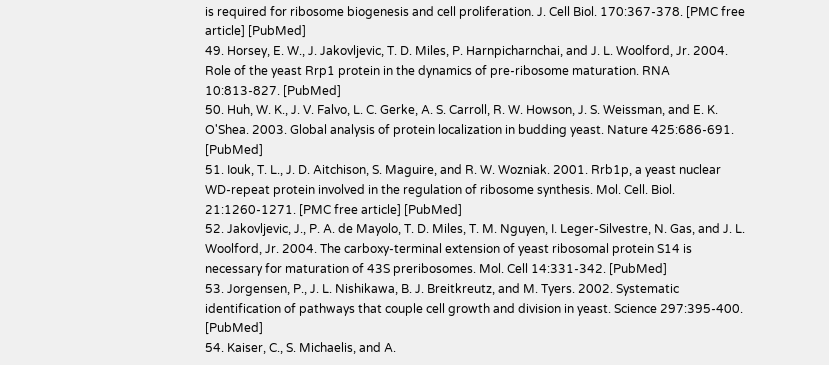is required for ribosome biogenesis and cell proliferation. J. Cell Biol. 170:367-378. [PMC free article] [PubMed]
49. Horsey, E. W., J. Jakovljevic, T. D. Miles, P. Harnpicharnchai, and J. L. Woolford, Jr. 2004. Role of the yeast Rrp1 protein in the dynamics of pre-ribosome maturation. RNA 10:813-827. [PubMed]
50. Huh, W. K., J. V. Falvo, L. C. Gerke, A. S. Carroll, R. W. Howson, J. S. Weissman, and E. K. O'Shea. 2003. Global analysis of protein localization in budding yeast. Nature 425:686-691. [PubMed]
51. Iouk, T. L., J. D. Aitchison, S. Maguire, and R. W. Wozniak. 2001. Rrb1p, a yeast nuclear WD-repeat protein involved in the regulation of ribosome synthesis. Mol. Cell. Biol. 21:1260-1271. [PMC free article] [PubMed]
52. Jakovljevic, J., P. A. de Mayolo, T. D. Miles, T. M. Nguyen, I. Leger-Silvestre, N. Gas, and J. L. Woolford, Jr. 2004. The carboxy-terminal extension of yeast ribosomal protein S14 is necessary for maturation of 43S preribosomes. Mol. Cell 14:331-342. [PubMed]
53. Jorgensen, P., J. L. Nishikawa, B. J. Breitkreutz, and M. Tyers. 2002. Systematic identification of pathways that couple cell growth and division in yeast. Science 297:395-400. [PubMed]
54. Kaiser, C., S. Michaelis, and A.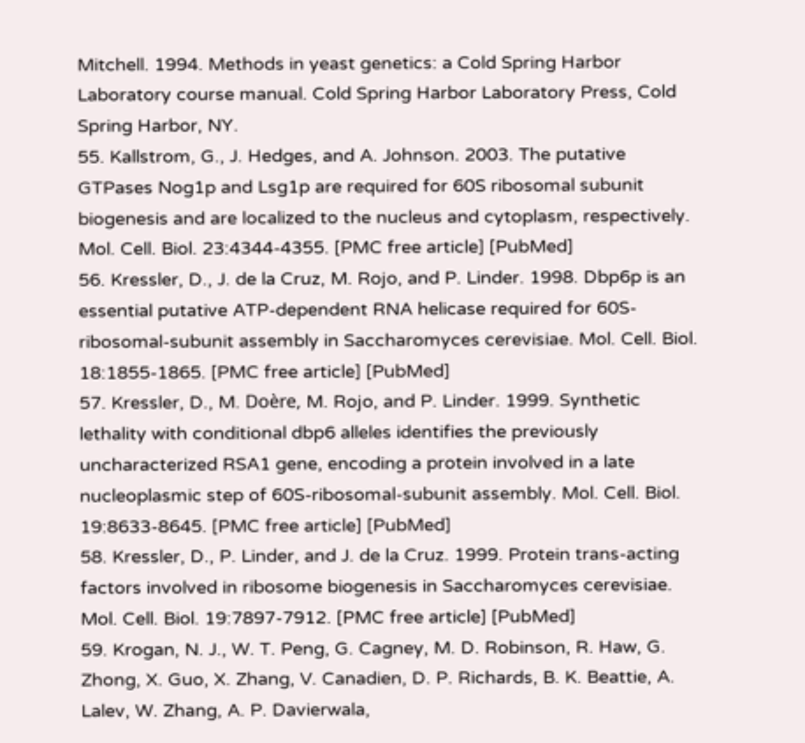Mitchell. 1994. Methods in yeast genetics: a Cold Spring Harbor Laboratory course manual. Cold Spring Harbor Laboratory Press, Cold Spring Harbor, NY.
55. Kallstrom, G., J. Hedges, and A. Johnson. 2003. The putative GTPases Nog1p and Lsg1p are required for 60S ribosomal subunit biogenesis and are localized to the nucleus and cytoplasm, respectively. Mol. Cell. Biol. 23:4344-4355. [PMC free article] [PubMed]
56. Kressler, D., J. de la Cruz, M. Rojo, and P. Linder. 1998. Dbp6p is an essential putative ATP-dependent RNA helicase required for 60S-ribosomal-subunit assembly in Saccharomyces cerevisiae. Mol. Cell. Biol. 18:1855-1865. [PMC free article] [PubMed]
57. Kressler, D., M. Doère, M. Rojo, and P. Linder. 1999. Synthetic lethality with conditional dbp6 alleles identifies the previously uncharacterized RSA1 gene, encoding a protein involved in a late nucleoplasmic step of 60S-ribosomal-subunit assembly. Mol. Cell. Biol. 19:8633-8645. [PMC free article] [PubMed]
58. Kressler, D., P. Linder, and J. de la Cruz. 1999. Protein trans-acting factors involved in ribosome biogenesis in Saccharomyces cerevisiae. Mol. Cell. Biol. 19:7897-7912. [PMC free article] [PubMed]
59. Krogan, N. J., W. T. Peng, G. Cagney, M. D. Robinson, R. Haw, G. Zhong, X. Guo, X. Zhang, V. Canadien, D. P. Richards, B. K. Beattie, A. Lalev, W. Zhang, A. P. Davierwala,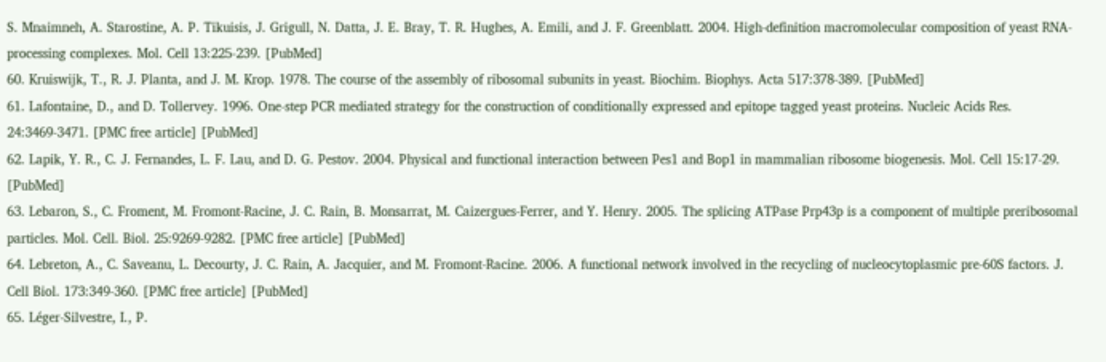S. Mnaimneh, A. Starostine, A. P. Tikuisis, J. Grigull, N. Datta, J. E. Bray, T. R. Hughes, A. Emili, and J. F. Greenblatt. 2004. High-definition macromolecular composition of yeast RNA-processing complexes. Mol. Cell 13:225-239. [PubMed]
60. Kruiswijk, T., R. J. Planta, and J. M. Krop. 1978. The course of the assembly of ribosomal subunits in yeast. Biochim. Biophys. Acta 517:378-389. [PubMed]
61. Lafontaine, D., and D. Tollervey. 1996. One-step PCR mediated strategy for the construction of conditionally expressed and epitope tagged yeast proteins. Nucleic Acids Res. 24:3469-3471. [PMC free article] [PubMed]
62. Lapik, Y. R., C. J. Fernandes, L. F. Lau, and D. G. Pestov. 2004. Physical and functional interaction between Pes1 and Bop1 in mammalian ribosome biogenesis. Mol. Cell 15:17-29. [PubMed]
63. Lebaron, S., C. Froment, M. Fromont-Racine, J. C. Rain, B. Monsarrat, M. Caizergues-Ferrer, and Y. Henry. 2005. The splicing ATPase Prp43p is a component of multiple preribosomal particles. Mol. Cell. Biol. 25:9269-9282. [PMC free article] [PubMed]
64. Lebreton, A., C. Saveanu, L. Decourty, J. C. Rain, A. Jacquier, and M. Fromont-Racine. 2006. A functional network involved in the recycling of nucleocytoplasmic pre-60S factors. J. Cell Biol. 173:349-360. [PMC free article] [PubMed]
65. Léger-Silvestre, I., P.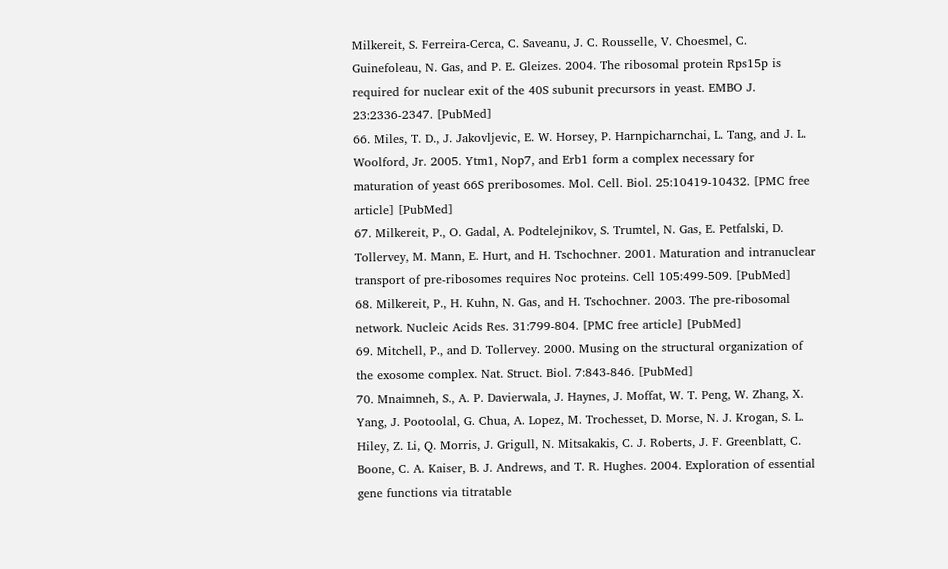Milkereit, S. Ferreira-Cerca, C. Saveanu, J. C. Rousselle, V. Choesmel, C. Guinefoleau, N. Gas, and P. E. Gleizes. 2004. The ribosomal protein Rps15p is required for nuclear exit of the 40S subunit precursors in yeast. EMBO J. 23:2336-2347. [PubMed]
66. Miles, T. D., J. Jakovljevic, E. W. Horsey, P. Harnpicharnchai, L. Tang, and J. L. Woolford, Jr. 2005. Ytm1, Nop7, and Erb1 form a complex necessary for maturation of yeast 66S preribosomes. Mol. Cell. Biol. 25:10419-10432. [PMC free article] [PubMed]
67. Milkereit, P., O. Gadal, A. Podtelejnikov, S. Trumtel, N. Gas, E. Petfalski, D. Tollervey, M. Mann, E. Hurt, and H. Tschochner. 2001. Maturation and intranuclear transport of pre-ribosomes requires Noc proteins. Cell 105:499-509. [PubMed]
68. Milkereit, P., H. Kuhn, N. Gas, and H. Tschochner. 2003. The pre-ribosomal network. Nucleic Acids Res. 31:799-804. [PMC free article] [PubMed]
69. Mitchell, P., and D. Tollervey. 2000. Musing on the structural organization of the exosome complex. Nat. Struct. Biol. 7:843-846. [PubMed]
70. Mnaimneh, S., A. P. Davierwala, J. Haynes, J. Moffat, W. T. Peng, W. Zhang, X. Yang, J. Pootoolal, G. Chua, A. Lopez, M. Trochesset, D. Morse, N. J. Krogan, S. L. Hiley, Z. Li, Q. Morris, J. Grigull, N. Mitsakakis, C. J. Roberts, J. F. Greenblatt, C. Boone, C. A. Kaiser, B. J. Andrews, and T. R. Hughes. 2004. Exploration of essential gene functions via titratable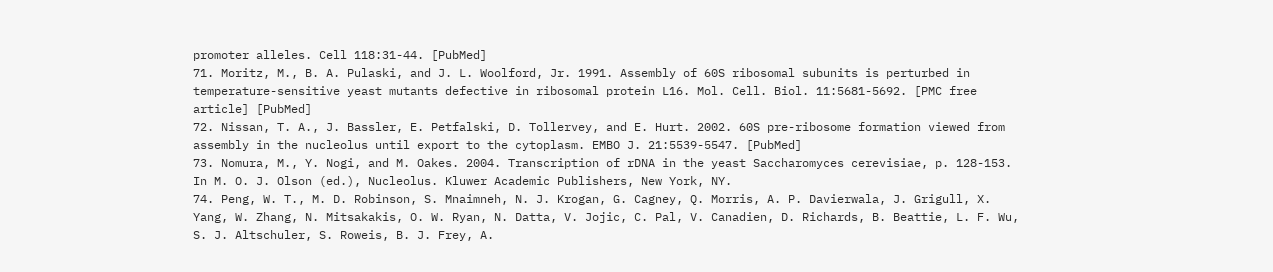promoter alleles. Cell 118:31-44. [PubMed]
71. Moritz, M., B. A. Pulaski, and J. L. Woolford, Jr. 1991. Assembly of 60S ribosomal subunits is perturbed in temperature-sensitive yeast mutants defective in ribosomal protein L16. Mol. Cell. Biol. 11:5681-5692. [PMC free article] [PubMed]
72. Nissan, T. A., J. Bassler, E. Petfalski, D. Tollervey, and E. Hurt. 2002. 60S pre-ribosome formation viewed from assembly in the nucleolus until export to the cytoplasm. EMBO J. 21:5539-5547. [PubMed]
73. Nomura, M., Y. Nogi, and M. Oakes. 2004. Transcription of rDNA in the yeast Saccharomyces cerevisiae, p. 128-153. In M. O. J. Olson (ed.), Nucleolus. Kluwer Academic Publishers, New York, NY.
74. Peng, W. T., M. D. Robinson, S. Mnaimneh, N. J. Krogan, G. Cagney, Q. Morris, A. P. Davierwala, J. Grigull, X. Yang, W. Zhang, N. Mitsakakis, O. W. Ryan, N. Datta, V. Jojic, C. Pal, V. Canadien, D. Richards, B. Beattie, L. F. Wu, S. J. Altschuler, S. Roweis, B. J. Frey, A.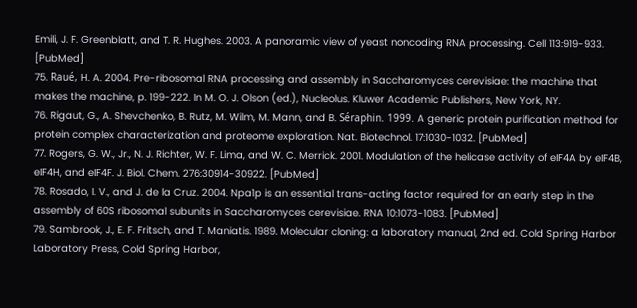Emili, J. F. Greenblatt, and T. R. Hughes. 2003. A panoramic view of yeast noncoding RNA processing. Cell 113:919-933. [PubMed]
75. Raué, H. A. 2004. Pre-ribosomal RNA processing and assembly in Saccharomyces cerevisiae: the machine that makes the machine, p. 199-222. In M. O. J. Olson (ed.), Nucleolus. Kluwer Academic Publishers, New York, NY.
76. Rigaut, G., A. Shevchenko, B. Rutz, M. Wilm, M. Mann, and B. Séraphin. 1999. A generic protein purification method for protein complex characterization and proteome exploration. Nat. Biotechnol. 17:1030-1032. [PubMed]
77. Rogers, G. W., Jr., N. J. Richter, W. F. Lima, and W. C. Merrick. 2001. Modulation of the helicase activity of eIF4A by eIF4B, eIF4H, and eIF4F. J. Biol. Chem. 276:30914-30922. [PubMed]
78. Rosado, I. V., and J. de la Cruz. 2004. Npa1p is an essential trans-acting factor required for an early step in the assembly of 60S ribosomal subunits in Saccharomyces cerevisiae. RNA 10:1073-1083. [PubMed]
79. Sambrook, J., E. F. Fritsch, and T. Maniatis. 1989. Molecular cloning: a laboratory manual, 2nd ed. Cold Spring Harbor Laboratory Press, Cold Spring Harbor,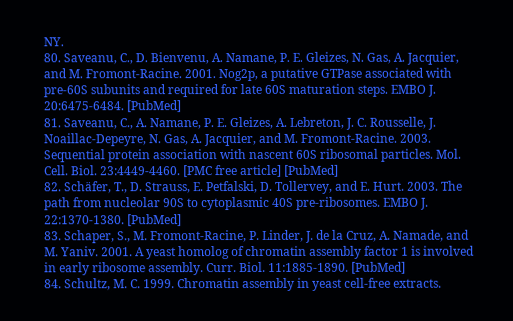NY.
80. Saveanu, C., D. Bienvenu, A. Namane, P. E. Gleizes, N. Gas, A. Jacquier, and M. Fromont-Racine. 2001. Nog2p, a putative GTPase associated with pre-60S subunits and required for late 60S maturation steps. EMBO J. 20:6475-6484. [PubMed]
81. Saveanu, C., A. Namane, P. E. Gleizes, A. Lebreton, J. C. Rousselle, J. Noaillac-Depeyre, N. Gas, A. Jacquier, and M. Fromont-Racine. 2003. Sequential protein association with nascent 60S ribosomal particles. Mol. Cell. Biol. 23:4449-4460. [PMC free article] [PubMed]
82. Schäfer, T., D. Strauss, E. Petfalski, D. Tollervey, and E. Hurt. 2003. The path from nucleolar 90S to cytoplasmic 40S pre-ribosomes. EMBO J. 22:1370-1380. [PubMed]
83. Schaper, S., M. Fromont-Racine, P. Linder, J. de la Cruz, A. Namade, and M. Yaniv. 2001. A yeast homolog of chromatin assembly factor 1 is involved in early ribosome assembly. Curr. Biol. 11:1885-1890. [PubMed]
84. Schultz, M. C. 1999. Chromatin assembly in yeast cell-free extracts.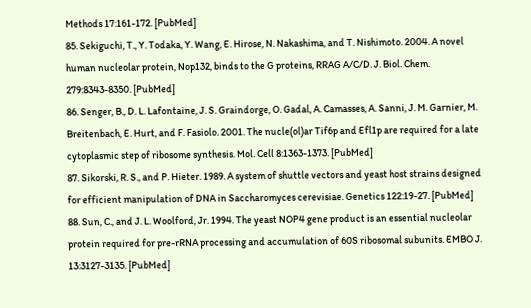Methods 17:161-172. [PubMed]
85. Sekiguchi, T., Y. Todaka, Y. Wang, E. Hirose, N. Nakashima, and T. Nishimoto. 2004. A novel human nucleolar protein, Nop132, binds to the G proteins, RRAG A/C/D. J. Biol. Chem. 279:8343-8350. [PubMed]
86. Senger, B., D. L. Lafontaine, J. S. Graindorge, O. Gadal, A. Camasses, A. Sanni, J. M. Garnier, M. Breitenbach, E. Hurt, and F. Fasiolo. 2001. The nucle(ol)ar Tif6p and Efl1p are required for a late cytoplasmic step of ribosome synthesis. Mol. Cell 8:1363-1373. [PubMed]
87. Sikorski, R. S., and P. Hieter. 1989. A system of shuttle vectors and yeast host strains designed for efficient manipulation of DNA in Saccharomyces cerevisiae. Genetics 122:19-27. [PubMed]
88. Sun, C., and J. L. Woolford, Jr. 1994. The yeast NOP4 gene product is an essential nucleolar protein required for pre-rRNA processing and accumulation of 60S ribosomal subunits. EMBO J. 13:3127-3135. [PubMed]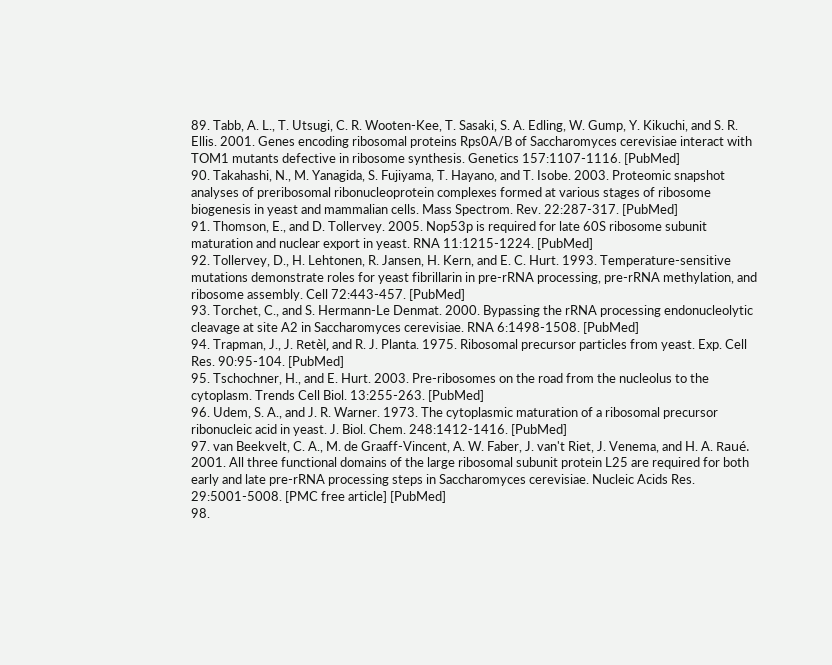89. Tabb, A. L., T. Utsugi, C. R. Wooten-Kee, T. Sasaki, S. A. Edling, W. Gump, Y. Kikuchi, and S. R. Ellis. 2001. Genes encoding ribosomal proteins Rps0A/B of Saccharomyces cerevisiae interact with TOM1 mutants defective in ribosome synthesis. Genetics 157:1107-1116. [PubMed]
90. Takahashi, N., M. Yanagida, S. Fujiyama, T. Hayano, and T. Isobe. 2003. Proteomic snapshot analyses of preribosomal ribonucleoprotein complexes formed at various stages of ribosome biogenesis in yeast and mammalian cells. Mass Spectrom. Rev. 22:287-317. [PubMed]
91. Thomson, E., and D. Tollervey. 2005. Nop53p is required for late 60S ribosome subunit maturation and nuclear export in yeast. RNA 11:1215-1224. [PubMed]
92. Tollervey, D., H. Lehtonen, R. Jansen, H. Kern, and E. C. Hurt. 1993. Temperature-sensitive mutations demonstrate roles for yeast fibrillarin in pre-rRNA processing, pre-rRNA methylation, and ribosome assembly. Cell 72:443-457. [PubMed]
93. Torchet, C., and S. Hermann-Le Denmat. 2000. Bypassing the rRNA processing endonucleolytic cleavage at site A2 in Saccharomyces cerevisiae. RNA 6:1498-1508. [PubMed]
94. Trapman, J., J. Retèl, and R. J. Planta. 1975. Ribosomal precursor particles from yeast. Exp. Cell Res. 90:95-104. [PubMed]
95. Tschochner, H., and E. Hurt. 2003. Pre-ribosomes on the road from the nucleolus to the cytoplasm. Trends Cell Biol. 13:255-263. [PubMed]
96. Udem, S. A., and J. R. Warner. 1973. The cytoplasmic maturation of a ribosomal precursor ribonucleic acid in yeast. J. Biol. Chem. 248:1412-1416. [PubMed]
97. van Beekvelt, C. A., M. de Graaff-Vincent, A. W. Faber, J. van't Riet, J. Venema, and H. A. Raué. 2001. All three functional domains of the large ribosomal subunit protein L25 are required for both early and late pre-rRNA processing steps in Saccharomyces cerevisiae. Nucleic Acids Res. 29:5001-5008. [PMC free article] [PubMed]
98.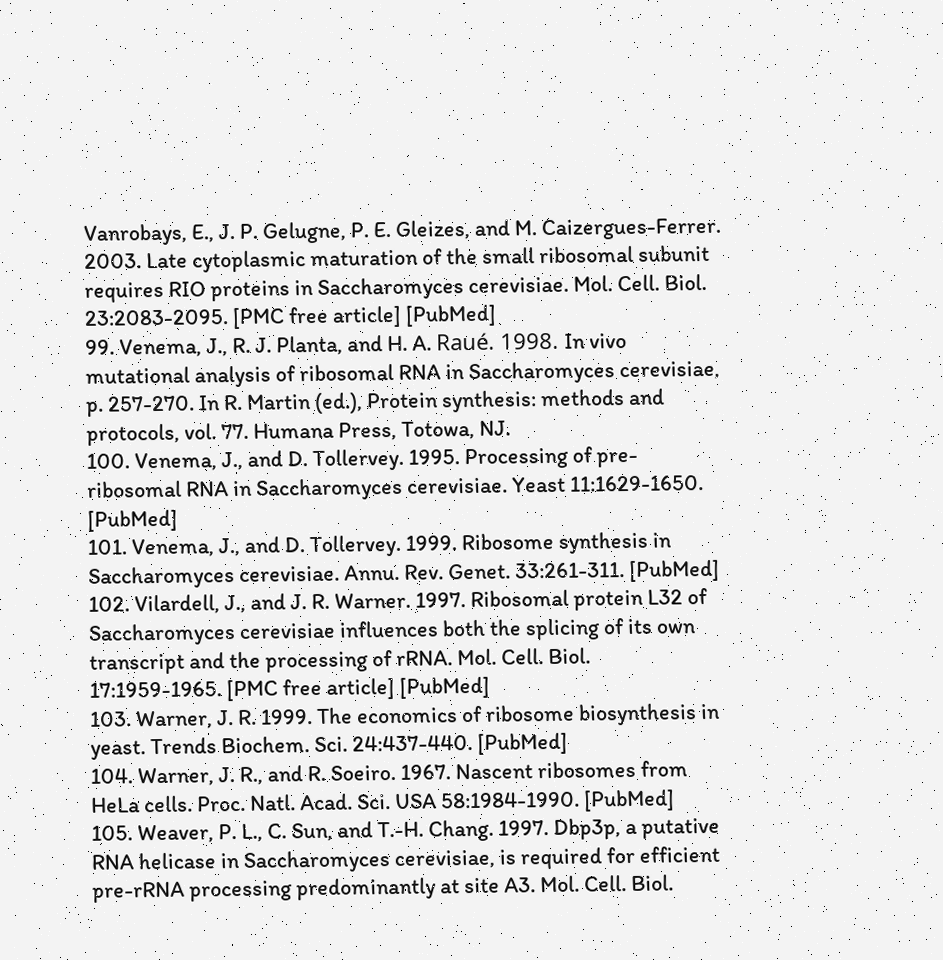Vanrobays, E., J. P. Gelugne, P. E. Gleizes, and M. Caizergues-Ferrer. 2003. Late cytoplasmic maturation of the small ribosomal subunit requires RIO proteins in Saccharomyces cerevisiae. Mol. Cell. Biol. 23:2083-2095. [PMC free article] [PubMed]
99. Venema, J., R. J. Planta, and H. A. Raué. 1998. In vivo mutational analysis of ribosomal RNA in Saccharomyces cerevisiae, p. 257-270. In R. Martin (ed.), Protein synthesis: methods and protocols, vol. 77. Humana Press, Totowa, NJ.
100. Venema, J., and D. Tollervey. 1995. Processing of pre-ribosomal RNA in Saccharomyces cerevisiae. Yeast 11:1629-1650. [PubMed]
101. Venema, J., and D. Tollervey. 1999. Ribosome synthesis in Saccharomyces cerevisiae. Annu. Rev. Genet. 33:261-311. [PubMed]
102. Vilardell, J., and J. R. Warner. 1997. Ribosomal protein L32 of Saccharomyces cerevisiae influences both the splicing of its own transcript and the processing of rRNA. Mol. Cell. Biol. 17:1959-1965. [PMC free article] [PubMed]
103. Warner, J. R. 1999. The economics of ribosome biosynthesis in yeast. Trends Biochem. Sci. 24:437-440. [PubMed]
104. Warner, J. R., and R. Soeiro. 1967. Nascent ribosomes from HeLa cells. Proc. Natl. Acad. Sci. USA 58:1984-1990. [PubMed]
105. Weaver, P. L., C. Sun, and T.-H. Chang. 1997. Dbp3p, a putative RNA helicase in Saccharomyces cerevisiae, is required for efficient pre-rRNA processing predominantly at site A3. Mol. Cell. Biol.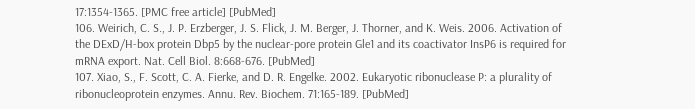17:1354-1365. [PMC free article] [PubMed]
106. Weirich, C. S., J. P. Erzberger, J. S. Flick, J. M. Berger, J. Thorner, and K. Weis. 2006. Activation of the DExD/H-box protein Dbp5 by the nuclear-pore protein Gle1 and its coactivator InsP6 is required for mRNA export. Nat. Cell Biol. 8:668-676. [PubMed]
107. Xiao, S., F. Scott, C. A. Fierke, and D. R. Engelke. 2002. Eukaryotic ribonuclease P: a plurality of ribonucleoprotein enzymes. Annu. Rev. Biochem. 71:165-189. [PubMed]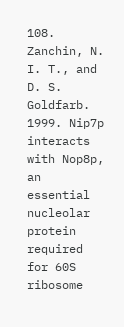108. Zanchin, N. I. T., and D. S. Goldfarb. 1999. Nip7p interacts with Nop8p, an essential nucleolar protein required for 60S ribosome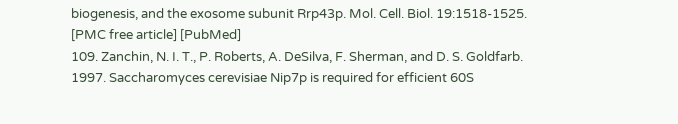biogenesis, and the exosome subunit Rrp43p. Mol. Cell. Biol. 19:1518-1525. [PMC free article] [PubMed]
109. Zanchin, N. I. T., P. Roberts, A. DeSilva, F. Sherman, and D. S. Goldfarb. 1997. Saccharomyces cerevisiae Nip7p is required for efficient 60S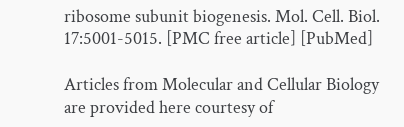ribosome subunit biogenesis. Mol. Cell. Biol. 17:5001-5015. [PMC free article] [PubMed]

Articles from Molecular and Cellular Biology are provided here courtesy of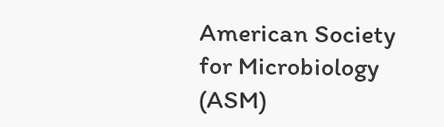American Society for Microbiology (ASM)